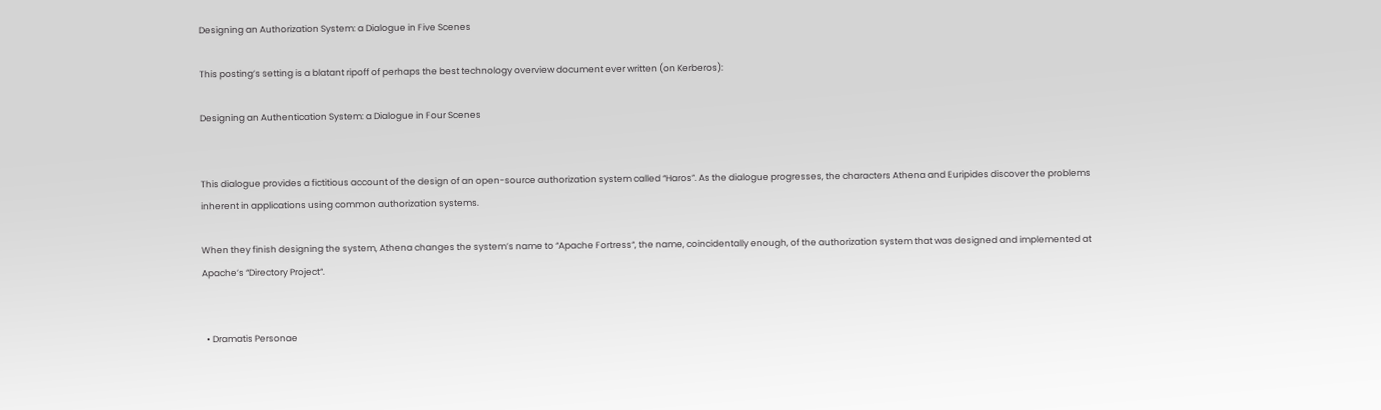Designing an Authorization System: a Dialogue in Five Scenes

This posting’s setting is a blatant ripoff of perhaps the best technology overview document ever written (on Kerberos):

Designing an Authentication System: a Dialogue in Four Scenes


This dialogue provides a fictitious account of the design of an open-source authorization system called “Haros”. As the dialogue progresses, the characters Athena and Euripides discover the problems inherent in applications using common authorization systems.

When they finish designing the system, Athena changes the system’s name to “Apache Fortress“, the name, coincidentally enough, of the authorization system that was designed and implemented at Apache’s “Directory Project“.


  • Dramatis Personae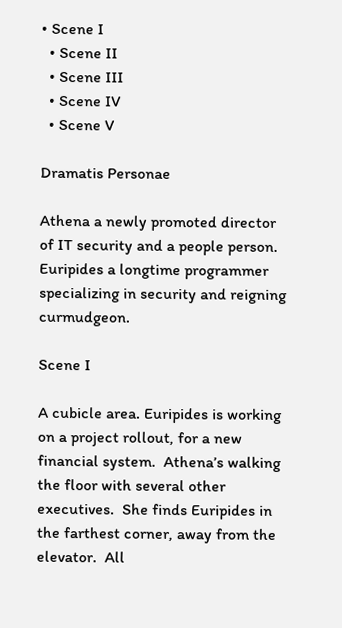• Scene I
  • Scene II
  • Scene III
  • Scene IV
  • Scene V

Dramatis Personae

Athena a newly promoted director of IT security and a people person.
Euripides a longtime programmer specializing in security and reigning curmudgeon.

Scene I

A cubicle area. Euripides is working on a project rollout, for a new financial system.  Athena’s walking the floor with several other executives.  She finds Euripides in the farthest corner, away from the elevator.  All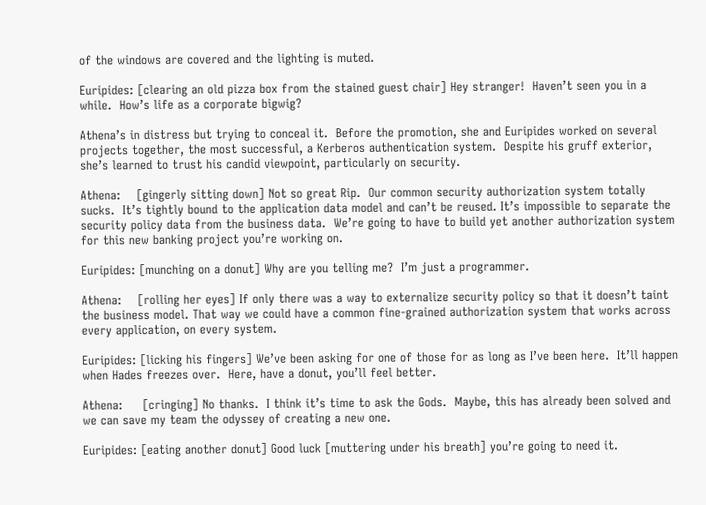of the windows are covered and the lighting is muted.

Euripides: [clearing an old pizza box from the stained guest chair] Hey stranger!  Haven’t seen you in a while.  How’s life as a corporate bigwig?

Athena’s in distress but trying to conceal it.  Before the promotion, she and Euripides worked on several projects together, the most successful, a Kerberos authentication system.  Despite his gruff exterior, she’s learned to trust his candid viewpoint, particularly on security.

Athena:    [gingerly sitting down] Not so great Rip.  Our common security authorization system totally sucks.  It’s tightly bound to the application data model and can’t be reused. It’s impossible to separate the security policy data from the business data.  We’re going to have to build yet another authorization system for this new banking project you’re working on.

Euripides: [munching on a donut] Why are you telling me?  I’m just a programmer.

Athena:    [rolling her eyes] If only there was a way to externalize security policy so that it doesn’t taint the business model. That way we could have a common fine-grained authorization system that works across every application, on every system.

Euripides: [licking his fingers] We’ve been asking for one of those for as long as I’ve been here.  It’ll happen when Hades freezes over.  Here, have a donut, you’ll feel better.

Athena:     [cringing] No thanks.  I think it’s time to ask the Gods.  Maybe, this has already been solved and we can save my team the odyssey of creating a new one.

Euripides: [eating another donut] Good luck [muttering under his breath] you’re going to need it.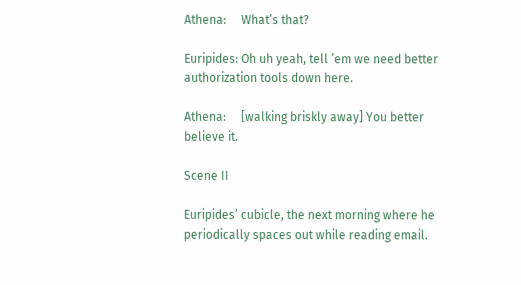Athena:     What’s that?

Euripides: Oh uh yeah, tell ’em we need better authorization tools down here.

Athena:     [walking briskly away] You better believe it.

Scene II

Euripides’ cubicle, the next morning where he periodically spaces out while reading email.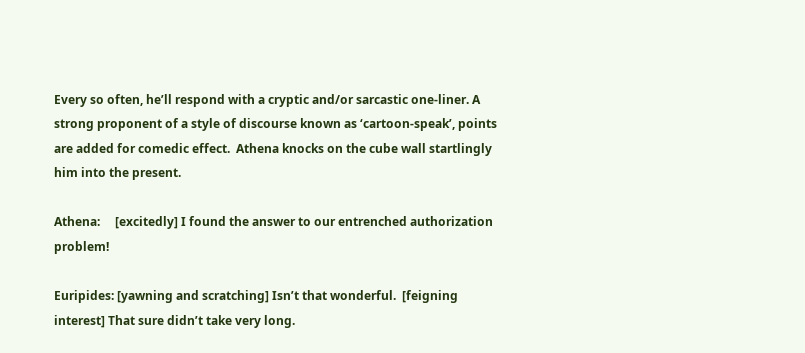Every so often, he’ll respond with a cryptic and/or sarcastic one-liner. A strong proponent of a style of discourse known as ‘cartoon-speak’, points are added for comedic effect.  Athena knocks on the cube wall startlingly him into the present.

Athena:     [excitedly] I found the answer to our entrenched authorization problem!

Euripides: [yawning and scratching] Isn’t that wonderful.  [feigning interest] That sure didn’t take very long.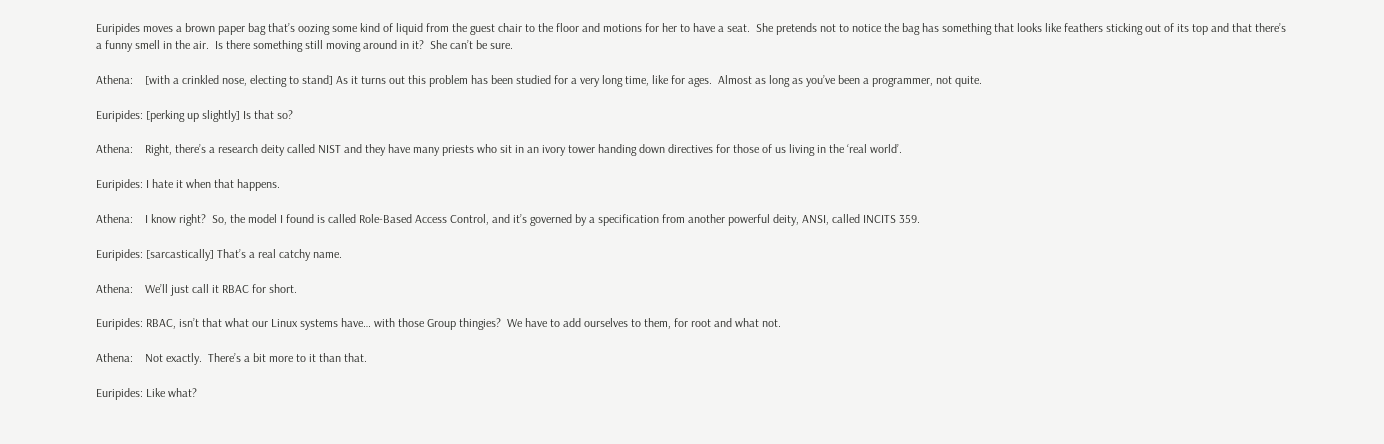Euripides moves a brown paper bag that’s oozing some kind of liquid from the guest chair to the floor and motions for her to have a seat.  She pretends not to notice the bag has something that looks like feathers sticking out of its top and that there’s a funny smell in the air.  Is there something still moving around in it?  She can’t be sure.

Athena:    [with a crinkled nose, electing to stand] As it turns out this problem has been studied for a very long time, like for ages.  Almost as long as you’ve been a programmer, not quite.

Euripides: [perking up slightly] Is that so?

Athena:    Right, there’s a research deity called NIST and they have many priests who sit in an ivory tower handing down directives for those of us living in the ‘real world’.

Euripides: I hate it when that happens.

Athena:    I know right?  So, the model I found is called Role-Based Access Control, and it’s governed by a specification from another powerful deity, ANSI, called INCITS 359.

Euripides: [sarcastically] That’s a real catchy name.

Athena:    We’ll just call it RBAC for short.

Euripides: RBAC, isn’t that what our Linux systems have… with those Group thingies?  We have to add ourselves to them, for root and what not.

Athena:    Not exactly.  There’s a bit more to it than that.

Euripides: Like what?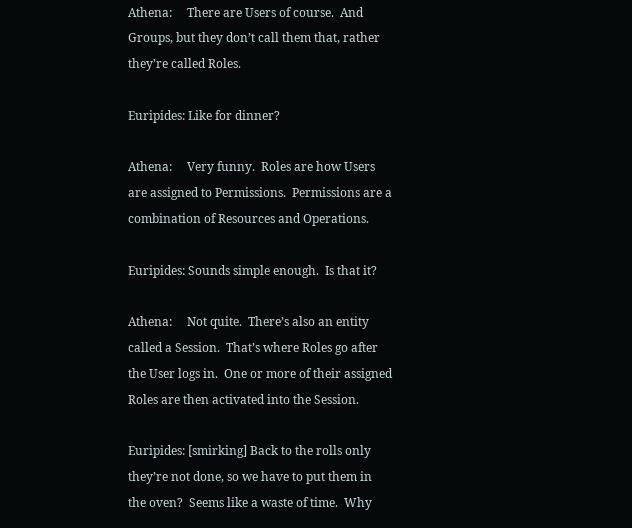Athena:     There are Users of course.  And Groups, but they don’t call them that, rather they’re called Roles.

Euripides: Like for dinner?

Athena:     Very funny.  Roles are how Users are assigned to Permissions.  Permissions are a combination of Resources and Operations.

Euripides: Sounds simple enough.  Is that it?

Athena:     Not quite.  There’s also an entity called a Session.  That’s where Roles go after the User logs in.  One or more of their assigned Roles are then activated into the Session.

Euripides: [smirking] Back to the rolls only they’re not done, so we have to put them in the oven?  Seems like a waste of time.  Why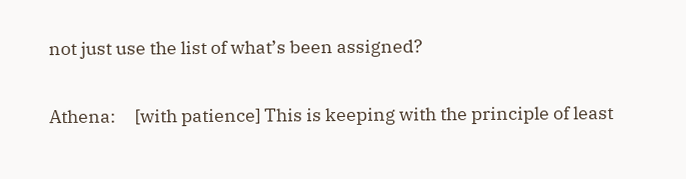not just use the list of what’s been assigned?

Athena:     [with patience] This is keeping with the principle of least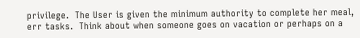privilege.  The User is given the minimum authority to complete her meal, err tasks.  Think about when someone goes on vacation or perhaps on a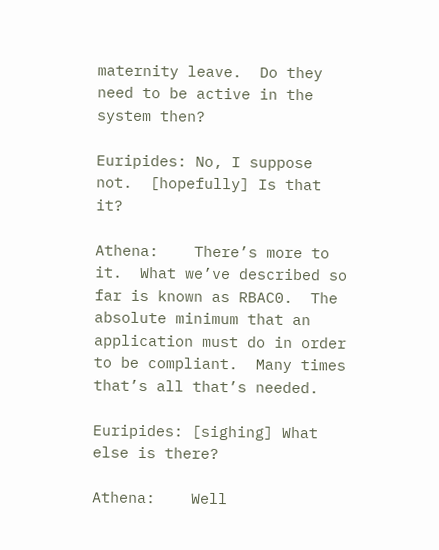maternity leave.  Do they need to be active in the system then?

Euripides: No, I suppose not.  [hopefully] Is that it?

Athena:    There’s more to it.  What we’ve described so far is known as RBAC0.  The absolute minimum that an application must do in order to be compliant.  Many times that’s all that’s needed.

Euripides: [sighing] What else is there?

Athena:    Well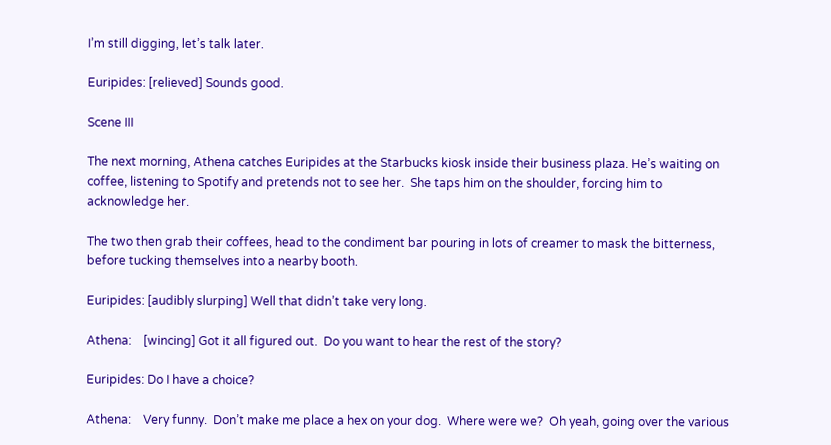I’m still digging, let’s talk later.

Euripides: [relieved] Sounds good.

Scene III

The next morning, Athena catches Euripides at the Starbucks kiosk inside their business plaza. He’s waiting on coffee, listening to Spotify and pretends not to see her.  She taps him on the shoulder, forcing him to acknowledge her.

The two then grab their coffees, head to the condiment bar pouring in lots of creamer to mask the bitterness, before tucking themselves into a nearby booth.

Euripides: [audibly slurping] Well that didn’t take very long.

Athena:    [wincing] Got it all figured out.  Do you want to hear the rest of the story?

Euripides: Do I have a choice?

Athena:    Very funny.  Don’t make me place a hex on your dog.  Where were we?  Oh yeah, going over the various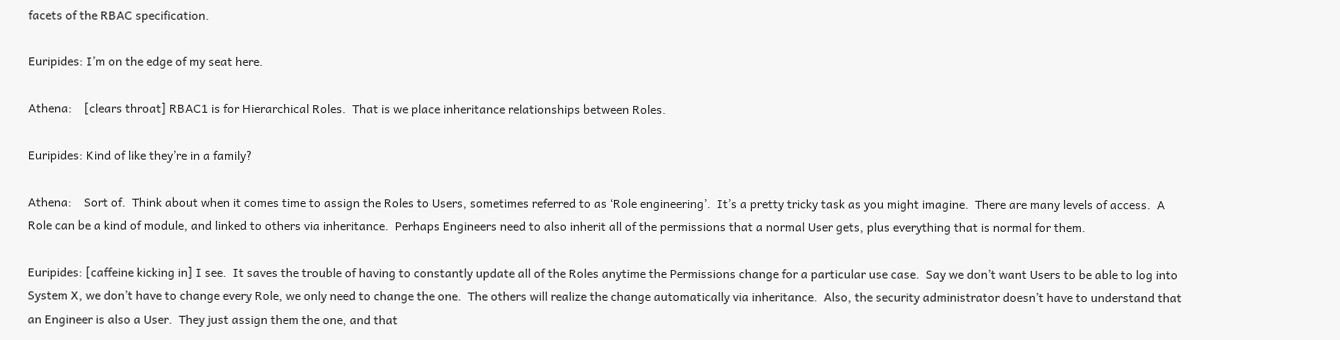facets of the RBAC specification.

Euripides: I’m on the edge of my seat here.

Athena:    [clears throat] RBAC1 is for Hierarchical Roles.  That is we place inheritance relationships between Roles.

Euripides: Kind of like they’re in a family?

Athena:    Sort of.  Think about when it comes time to assign the Roles to Users, sometimes referred to as ‘Role engineering’.  It’s a pretty tricky task as you might imagine.  There are many levels of access.  A Role can be a kind of module, and linked to others via inheritance.  Perhaps Engineers need to also inherit all of the permissions that a normal User gets, plus everything that is normal for them.

Euripides: [caffeine kicking in] I see.  It saves the trouble of having to constantly update all of the Roles anytime the Permissions change for a particular use case.  Say we don’t want Users to be able to log into System X, we don’t have to change every Role, we only need to change the one.  The others will realize the change automatically via inheritance.  Also, the security administrator doesn’t have to understand that an Engineer is also a User.  They just assign them the one, and that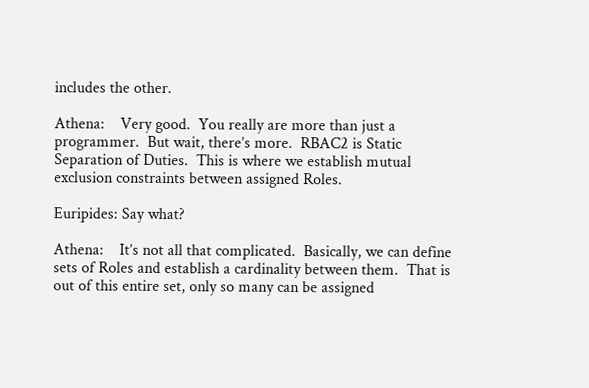includes the other.

Athena:    Very good.  You really are more than just a programmer.  But wait, there’s more.  RBAC2 is Static Separation of Duties.  This is where we establish mutual exclusion constraints between assigned Roles.

Euripides: Say what?

Athena:    It’s not all that complicated.  Basically, we can define sets of Roles and establish a cardinality between them.  That is out of this entire set, only so many can be assigned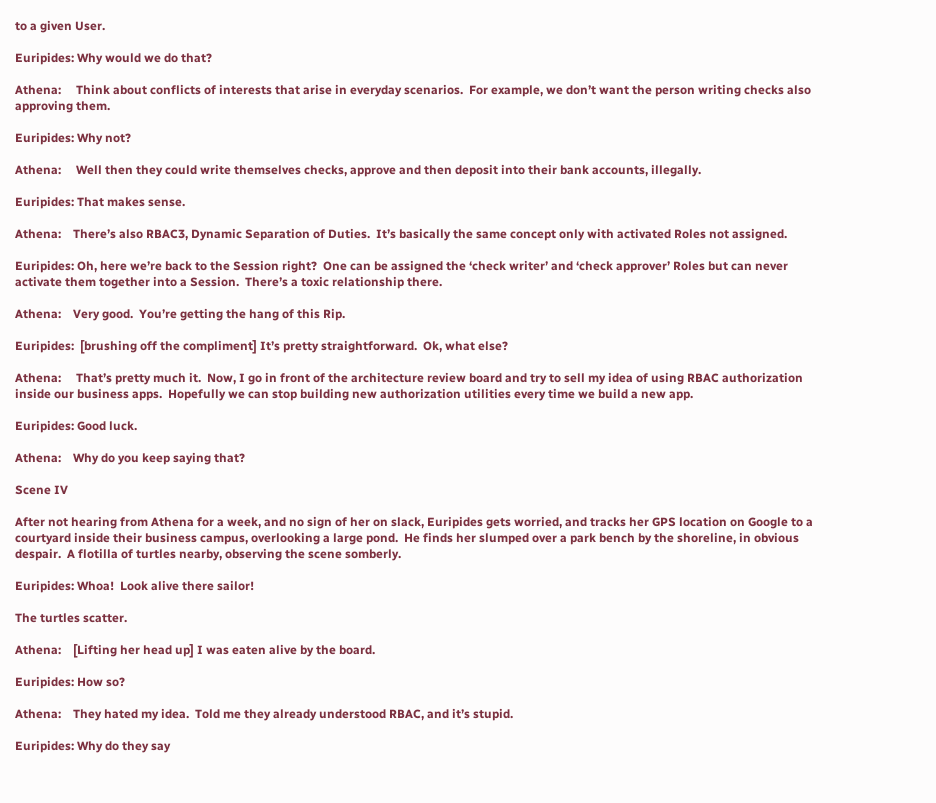to a given User.

Euripides: Why would we do that?

Athena:     Think about conflicts of interests that arise in everyday scenarios.  For example, we don’t want the person writing checks also approving them.

Euripides: Why not?

Athena:     Well then they could write themselves checks, approve and then deposit into their bank accounts, illegally.

Euripides: That makes sense.

Athena:    There’s also RBAC3, Dynamic Separation of Duties.  It’s basically the same concept only with activated Roles not assigned.

Euripides: Oh, here we’re back to the Session right?  One can be assigned the ‘check writer’ and ‘check approver’ Roles but can never activate them together into a Session.  There’s a toxic relationship there.

Athena:    Very good.  You’re getting the hang of this Rip.

Euripides:  [brushing off the compliment] It’s pretty straightforward.  Ok, what else?

Athena:     That’s pretty much it.  Now, I go in front of the architecture review board and try to sell my idea of using RBAC authorization inside our business apps.  Hopefully we can stop building new authorization utilities every time we build a new app.

Euripides: Good luck.

Athena:    Why do you keep saying that?

Scene IV

After not hearing from Athena for a week, and no sign of her on slack, Euripides gets worried, and tracks her GPS location on Google to a courtyard inside their business campus, overlooking a large pond.  He finds her slumped over a park bench by the shoreline, in obvious despair.  A flotilla of turtles nearby, observing the scene somberly.

Euripides: Whoa!  Look alive there sailor!

The turtles scatter.

Athena:    [Lifting her head up] I was eaten alive by the board.

Euripides: How so?

Athena:    They hated my idea.  Told me they already understood RBAC, and it’s stupid.

Euripides: Why do they say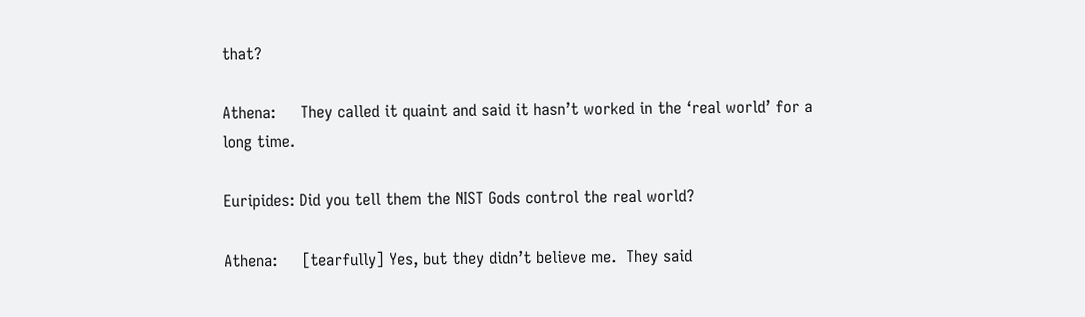that?

Athena:     They called it quaint and said it hasn’t worked in the ‘real world’ for a long time.

Euripides: Did you tell them the NIST Gods control the real world?

Athena:     [tearfully] Yes, but they didn’t believe me.  They said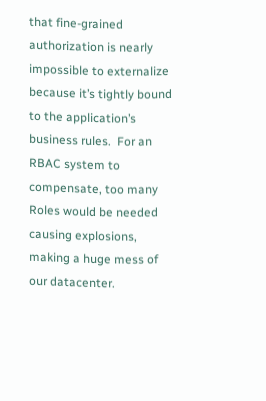that fine-grained authorization is nearly impossible to externalize because it’s tightly bound to the application’s business rules.  For an RBAC system to compensate, too many Roles would be needed causing explosions, making a huge mess of our datacenter.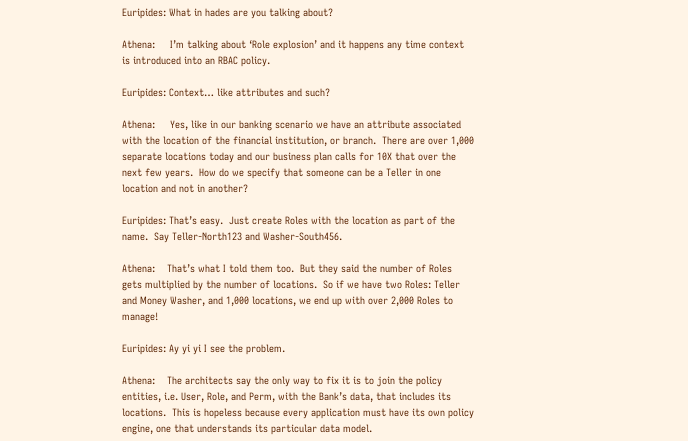Euripides: What in hades are you talking about?

Athena:     I’m talking about ‘Role explosion’ and it happens any time context is introduced into an RBAC policy.

Euripides: Context… like attributes and such?

Athena:     Yes, like in our banking scenario we have an attribute associated with the location of the financial institution, or branch.  There are over 1,000 separate locations today and our business plan calls for 10X that over the next few years.  How do we specify that someone can be a Teller in one location and not in another?

Euripides: That’s easy.  Just create Roles with the location as part of the name.  Say Teller-North123 and Washer-South456.

Athena:    That’s what I told them too.  But they said the number of Roles gets multiplied by the number of locations.  So if we have two Roles: Teller and Money Washer, and 1,000 locations, we end up with over 2,000 Roles to manage!

Euripides: Ay yi yi I see the problem.

Athena:    The architects say the only way to fix it is to join the policy entities, i.e. User, Role, and Perm, with the Bank’s data, that includes its locations.  This is hopeless because every application must have its own policy engine, one that understands its particular data model.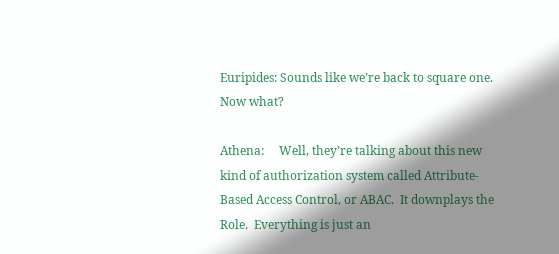Euripides: Sounds like we’re back to square one.  Now what?

Athena:     Well, they’re talking about this new kind of authorization system called Attribute-Based Access Control, or ABAC.  It downplays the Role.  Everything is just an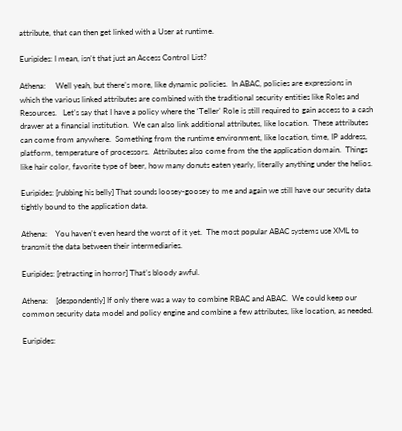attribute, that can then get linked with a User at runtime.

Euripides: I mean, isn’t that just an Access Control List?

Athena:     Well yeah, but there’s more, like dynamic policies.  In ABAC, policies are expressions in which the various linked attributes are combined with the traditional security entities like Roles and Resources.   Let’s say that I have a policy where the ‘Teller’ Role is still required to gain access to a cash drawer at a financial institution.  We can also link additional attributes, like location.  These attributes can come from anywhere.  Something from the runtime environment, like location, time, IP address, platform, temperature of processors.  Attributes also come from the the application domain.  Things like hair color, favorite type of beer, how many donuts eaten yearly, literally anything under the helios.

Euripides: [rubbing his belly] That sounds loosey-goosey to me and again we still have our security data tightly bound to the application data.

Athena:    You haven’t even heard the worst of it yet.  The most popular ABAC systems use XML to transmit the data between their intermediaries.

Euripides: [retracting in horror] That’s bloody awful.

Athena:    [despondently] If only there was a way to combine RBAC and ABAC.  We could keep our common security data model and policy engine and combine a few attributes, like location, as needed.

Euripides: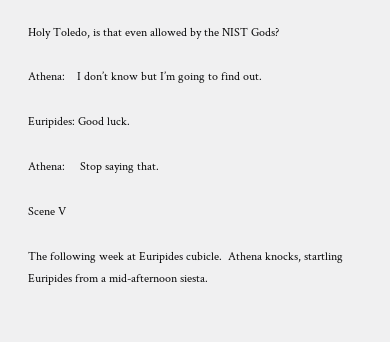Holy Toledo, is that even allowed by the NIST Gods?

Athena:    I don’t know but I’m going to find out.

Euripides: Good luck.

Athena:     Stop saying that.

Scene V

The following week at Euripides cubicle.  Athena knocks, startling Euripides from a mid-afternoon siesta.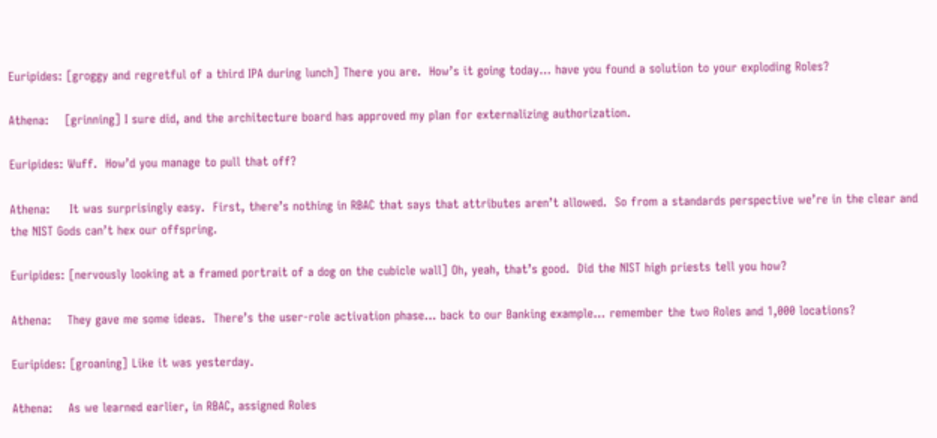Euripides: [groggy and regretful of a third IPA during lunch] There you are.  How’s it going today… have you found a solution to your exploding Roles?

Athena:    [grinning] I sure did, and the architecture board has approved my plan for externalizing authorization.

Euripides: Wuff.  How’d you manage to pull that off?

Athena:     It was surprisingly easy.  First, there’s nothing in RBAC that says that attributes aren’t allowed.  So from a standards perspective we’re in the clear and the NIST Gods can’t hex our offspring.

Euripides: [nervously looking at a framed portrait of a dog on the cubicle wall] Oh, yeah, that’s good.  Did the NIST high priests tell you how?

Athena:    They gave me some ideas.  There’s the user-role activation phase… back to our Banking example… remember the two Roles and 1,000 locations?

Euripides: [groaning] Like it was yesterday.

Athena:    As we learned earlier, in RBAC, assigned Roles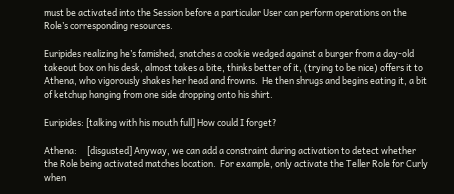must be activated into the Session before a particular User can perform operations on the Role’s corresponding resources.

Euripides realizing he’s famished, snatches a cookie wedged against a burger from a day-old takeout box on his desk, almost takes a bite, thinks better of it, (trying to be nice) offers it to Athena, who vigorously shakes her head and frowns.  He then shrugs and begins eating it, a bit of ketchup hanging from one side dropping onto his shirt.

Euripides: [talking with his mouth full] How could I forget?

Athena:     [disgusted] Anyway, we can add a constraint during activation to detect whether the Role being activated matches location.  For example, only activate the Teller Role for Curly when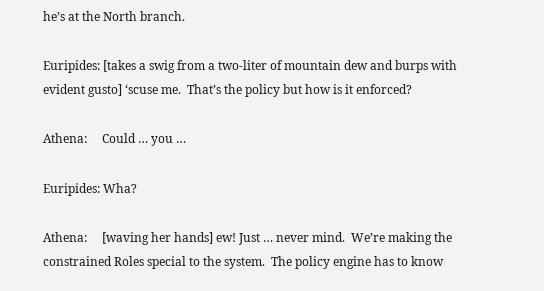he’s at the North branch.

Euripides: [takes a swig from a two-liter of mountain dew and burps with evident gusto] ‘scuse me.  That’s the policy but how is it enforced?

Athena:     Could … you …

Euripides: Wha?

Athena:     [waving her hands] ew! Just … never mind.  We’re making the constrained Roles special to the system.  The policy engine has to know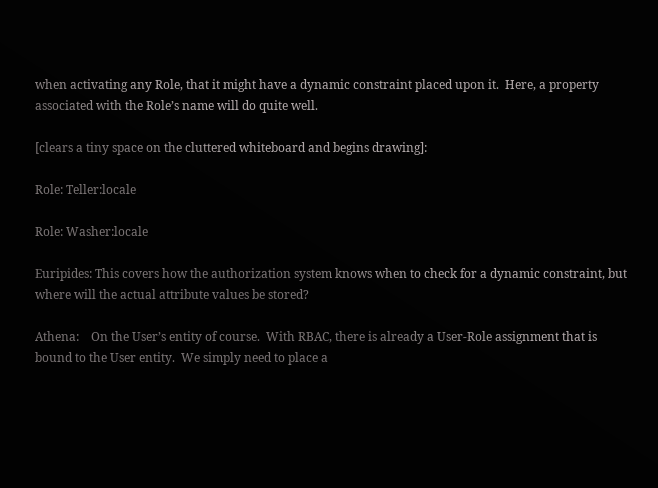when activating any Role, that it might have a dynamic constraint placed upon it.  Here, a property associated with the Role’s name will do quite well.

[clears a tiny space on the cluttered whiteboard and begins drawing]:

Role: Teller:locale

Role: Washer:locale

Euripides: This covers how the authorization system knows when to check for a dynamic constraint, but where will the actual attribute values be stored?

Athena:    On the User’s entity of course.  With RBAC, there is already a User-Role assignment that is bound to the User entity.  We simply need to place a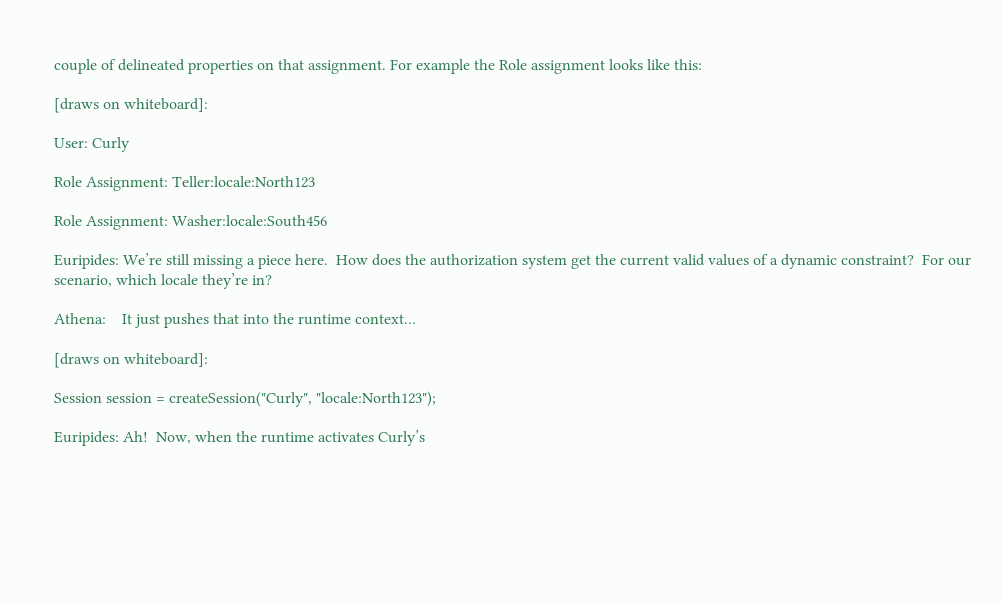couple of delineated properties on that assignment. For example the Role assignment looks like this:

[draws on whiteboard]:

User: Curly

Role Assignment: Teller:locale:North123

Role Assignment: Washer:locale:South456

Euripides: We’re still missing a piece here.  How does the authorization system get the current valid values of a dynamic constraint?  For our scenario, which locale they’re in?

Athena:    It just pushes that into the runtime context…

[draws on whiteboard]:

Session session = createSession("Curly", "locale:North123");

Euripides: Ah!  Now, when the runtime activates Curly’s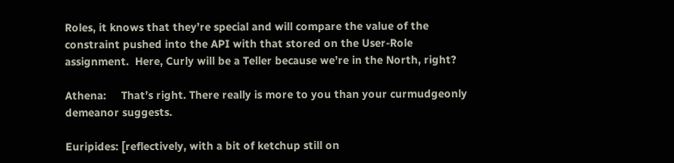Roles, it knows that they’re special and will compare the value of the constraint pushed into the API with that stored on the User-Role assignment.  Here, Curly will be a Teller because we’re in the North, right?

Athena:     That’s right. There really is more to you than your curmudgeonly demeanor suggests.

Euripides: [reflectively, with a bit of ketchup still on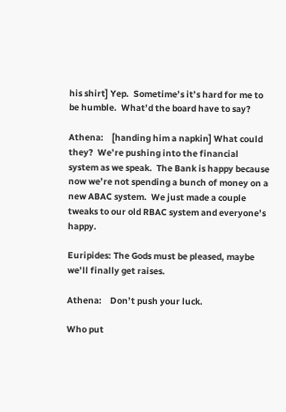his shirt] Yep.  Sometime’s it’s hard for me to be humble.  What’d the board have to say?

Athena:    [handing him a napkin] What could they?  We’re pushing into the financial system as we speak.  The Bank is happy because now we’re not spending a bunch of money on a new ABAC system.  We just made a couple tweaks to our old RBAC system and everyone’s happy.

Euripides: The Gods must be pleased, maybe we’ll finally get raises.

Athena:    Don’t push your luck.

Who put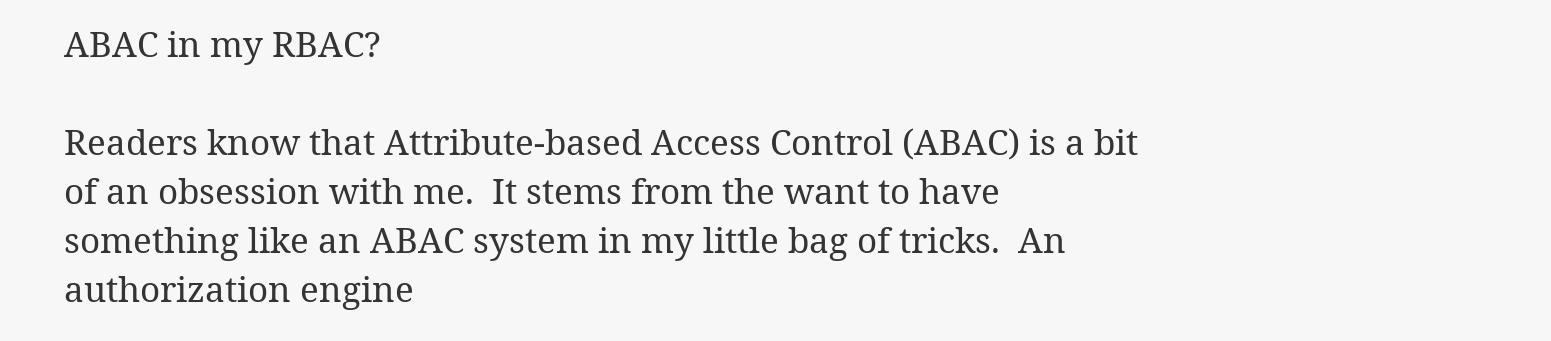ABAC in my RBAC?

Readers know that Attribute-based Access Control (ABAC) is a bit of an obsession with me.  It stems from the want to have something like an ABAC system in my little bag of tricks.  An authorization engine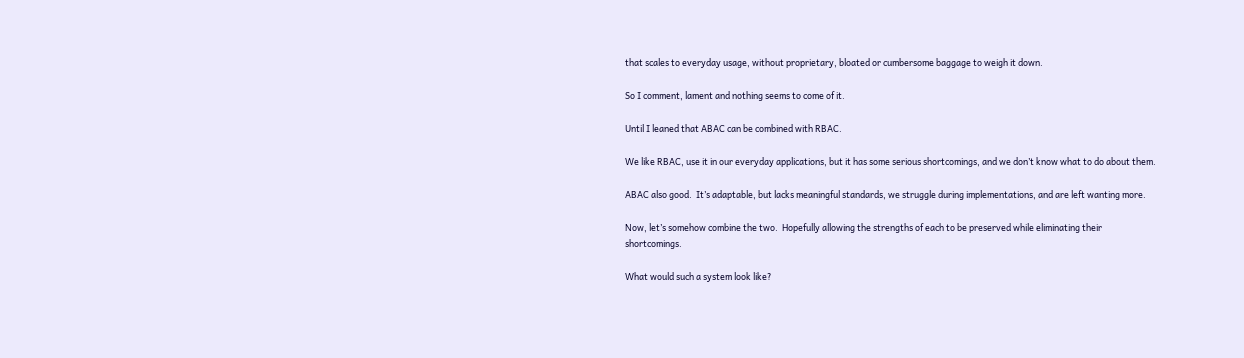that scales to everyday usage, without proprietary, bloated or cumbersome baggage to weigh it down.

So I comment, lament and nothing seems to come of it.

Until I leaned that ABAC can be combined with RBAC.

We like RBAC, use it in our everyday applications, but it has some serious shortcomings, and we don’t know what to do about them.

ABAC also good.  It’s adaptable, but lacks meaningful standards, we struggle during implementations, and are left wanting more.

Now, let’s somehow combine the two.  Hopefully allowing the strengths of each to be preserved while eliminating their shortcomings.

What would such a system look like?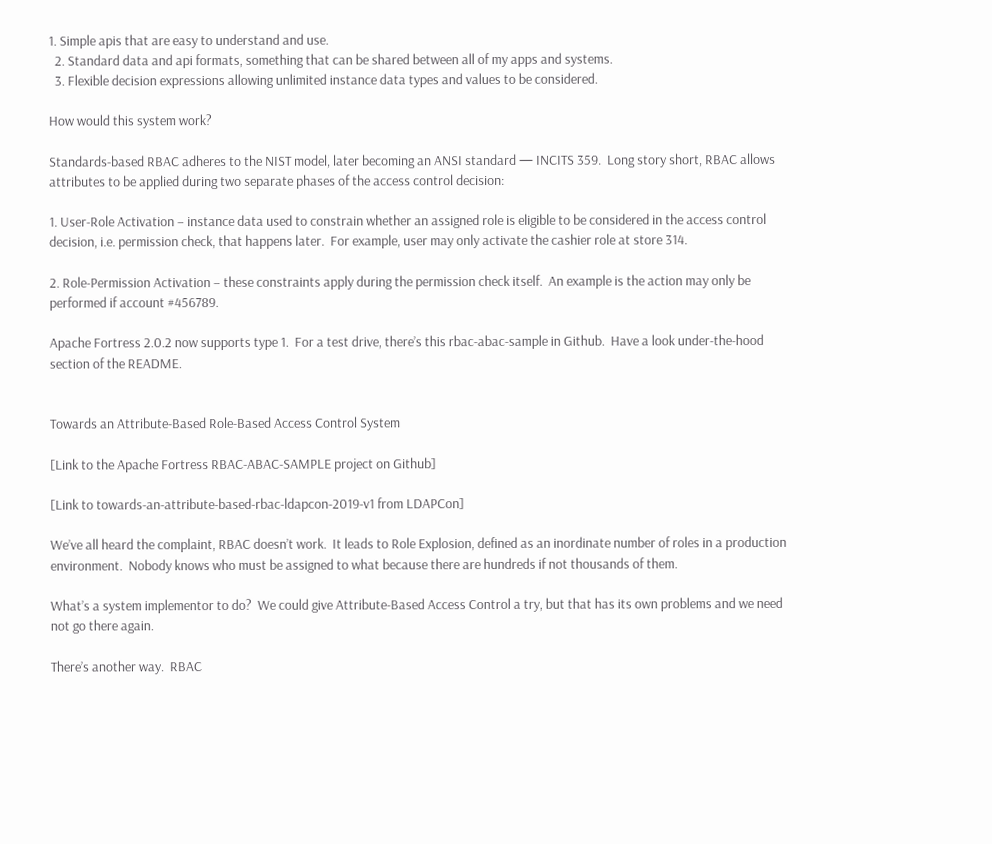1. Simple apis that are easy to understand and use.
  2. Standard data and api formats, something that can be shared between all of my apps and systems.
  3. Flexible decision expressions allowing unlimited instance data types and values to be considered.

How would this system work?

Standards-based RBAC adheres to the NIST model, later becoming an ANSI standard — INCITS 359.  Long story short, RBAC allows attributes to be applied during two separate phases of the access control decision:

1. User-Role Activation – instance data used to constrain whether an assigned role is eligible to be considered in the access control decision, i.e. permission check, that happens later.  For example, user may only activate the cashier role at store 314.

2. Role-Permission Activation – these constraints apply during the permission check itself.  An example is the action may only be performed if account #456789.

Apache Fortress 2.0.2 now supports type 1.  For a test drive, there’s this rbac-abac-sample in Github.  Have a look under-the-hood section of the README.


Towards an Attribute-Based Role-Based Access Control System

[Link to the Apache Fortress RBAC-ABAC-SAMPLE project on Github]

[Link to towards-an-attribute-based-rbac-ldapcon-2019-v1 from LDAPCon]

We’ve all heard the complaint, RBAC doesn’t work.  It leads to Role Explosion, defined as an inordinate number of roles in a production environment.  Nobody knows who must be assigned to what because there are hundreds if not thousands of them.

What’s a system implementor to do?  We could give Attribute-Based Access Control a try, but that has its own problems and we need not go there again.

There’s another way.  RBAC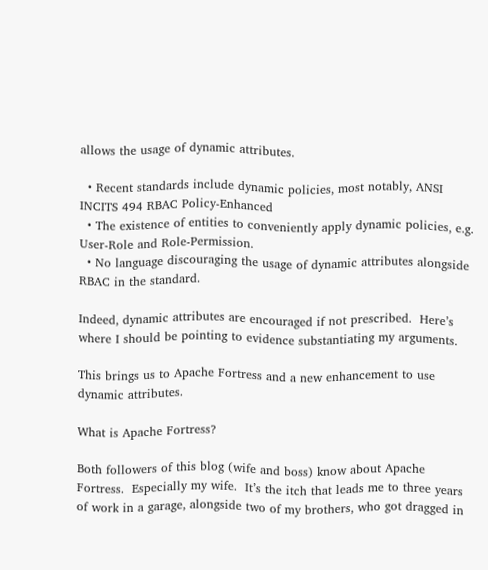allows the usage of dynamic attributes.

  • Recent standards include dynamic policies, most notably, ANSI INCITS 494 RBAC Policy-Enhanced
  • The existence of entities to conveniently apply dynamic policies, e.g. User-Role and Role-Permission.
  • No language discouraging the usage of dynamic attributes alongside RBAC in the standard.

Indeed, dynamic attributes are encouraged if not prescribed.  Here’s where I should be pointing to evidence substantiating my arguments.

This brings us to Apache Fortress and a new enhancement to use dynamic attributes.

What is Apache Fortress?

Both followers of this blog (wife and boss) know about Apache Fortress.  Especially my wife.  It’s the itch that leads me to three years of work in a garage, alongside two of my brothers, who got dragged in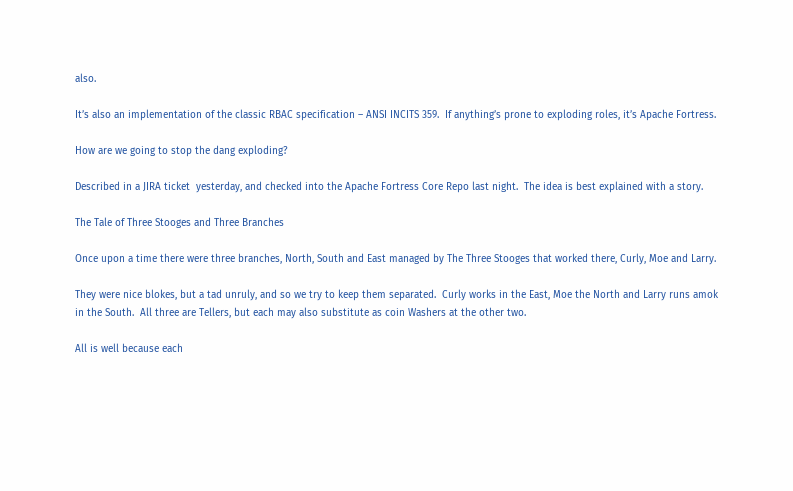also.

It’s also an implementation of the classic RBAC specification – ANSI INCITS 359.  If anything’s prone to exploding roles, it’s Apache Fortress.

How are we going to stop the dang exploding?

Described in a JIRA ticket  yesterday, and checked into the Apache Fortress Core Repo last night.  The idea is best explained with a story.

The Tale of Three Stooges and Three Branches

Once upon a time there were three branches, North, South and East managed by The Three Stooges that worked there, Curly, Moe and Larry.

They were nice blokes, but a tad unruly, and so we try to keep them separated.  Curly works in the East, Moe the North and Larry runs amok in the South.  All three are Tellers, but each may also substitute as coin Washers at the other two.

All is well because each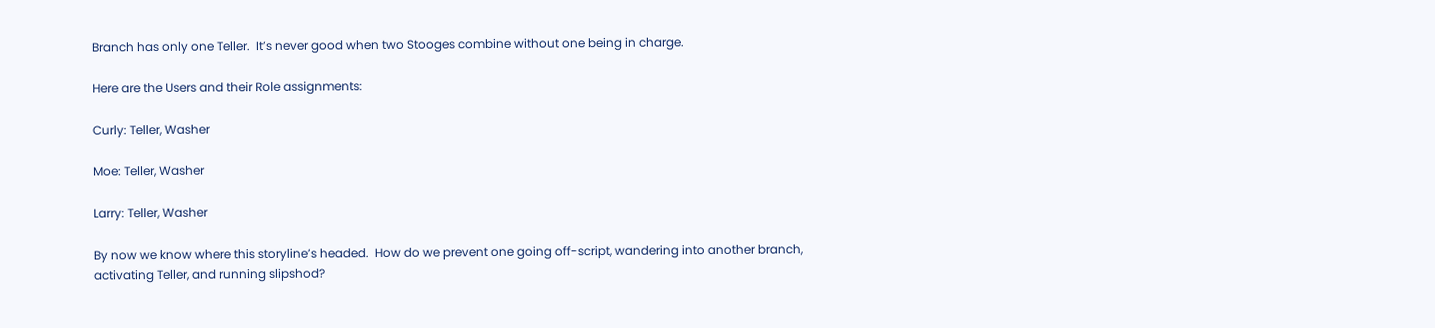Branch has only one Teller.  It’s never good when two Stooges combine without one being in charge.

Here are the Users and their Role assignments:

Curly: Teller, Washer

Moe: Teller, Washer

Larry: Teller, Washer

By now we know where this storyline’s headed.  How do we prevent one going off-script, wandering into another branch, activating Teller, and running slipshod?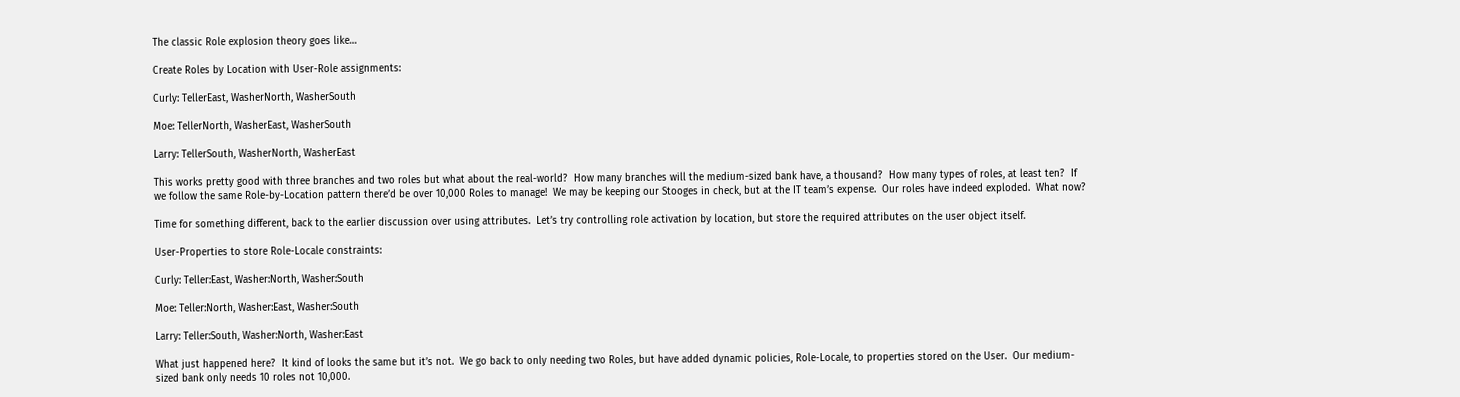The classic Role explosion theory goes like…

Create Roles by Location with User-Role assignments:

Curly: TellerEast, WasherNorth, WasherSouth

Moe: TellerNorth, WasherEast, WasherSouth

Larry: TellerSouth, WasherNorth, WasherEast

This works pretty good with three branches and two roles but what about the real-world?  How many branches will the medium-sized bank have, a thousand?  How many types of roles, at least ten?  If we follow the same Role-by-Location pattern there’d be over 10,000 Roles to manage!  We may be keeping our Stooges in check, but at the IT team’s expense.  Our roles have indeed exploded.  What now?

Time for something different, back to the earlier discussion over using attributes.  Let’s try controlling role activation by location, but store the required attributes on the user object itself.

User-Properties to store Role-Locale constraints:

Curly: Teller:East, Washer:North, Washer:South

Moe: Teller:North, Washer:East, Washer:South

Larry: Teller:South, Washer:North, Washer:East

What just happened here?  It kind of looks the same but it’s not.  We go back to only needing two Roles, but have added dynamic policies, Role-Locale, to properties stored on the User.  Our medium-sized bank only needs 10 roles not 10,000.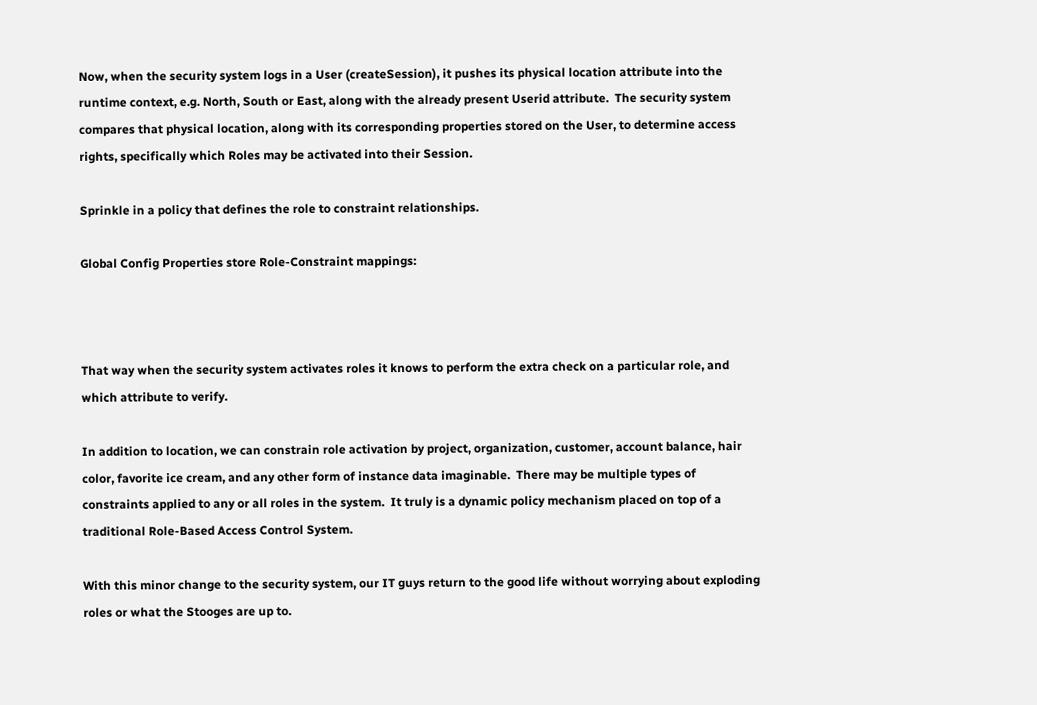Now, when the security system logs in a User (createSession), it pushes its physical location attribute into the runtime context, e.g. North, South or East, along with the already present Userid attribute.  The security system compares that physical location, along with its corresponding properties stored on the User, to determine access rights, specifically which Roles may be activated into their Session.

Sprinkle in a policy that defines the role to constraint relationships.

Global Config Properties store Role-Constraint mappings:



That way when the security system activates roles it knows to perform the extra check on a particular role, and which attribute to verify.

In addition to location, we can constrain role activation by project, organization, customer, account balance, hair color, favorite ice cream, and any other form of instance data imaginable.  There may be multiple types of constraints applied to any or all roles in the system.  It truly is a dynamic policy mechanism placed on top of a traditional Role-Based Access Control System.

With this minor change to the security system, our IT guys return to the good life without worrying about exploding roles or what the Stooges are up to.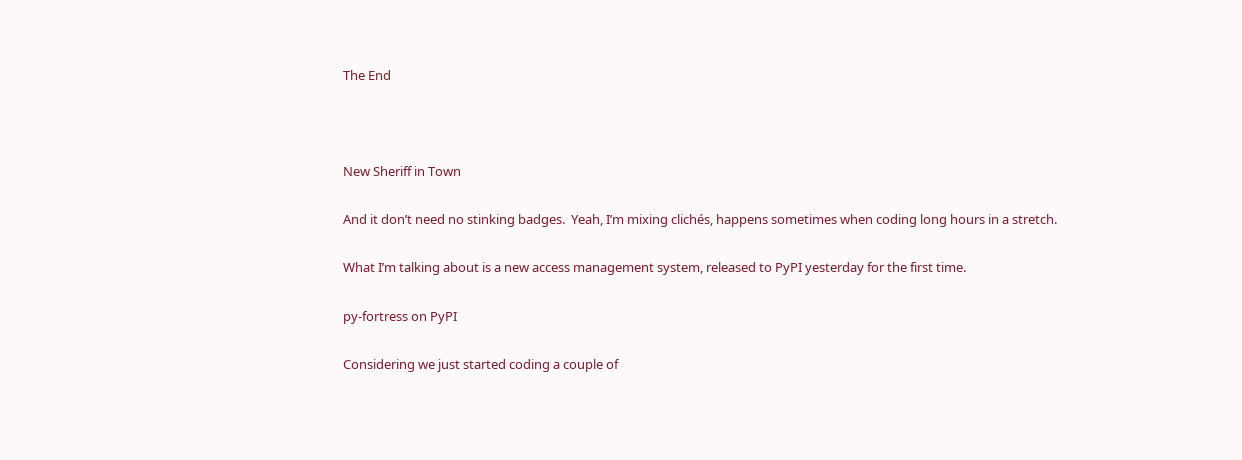The End



New Sheriff in Town

And it don’t need no stinking badges.  Yeah, I’m mixing clichés, happens sometimes when coding long hours in a stretch.

What I’m talking about is a new access management system, released to PyPI yesterday for the first time.

py-fortress on PyPI

Considering we just started coding a couple of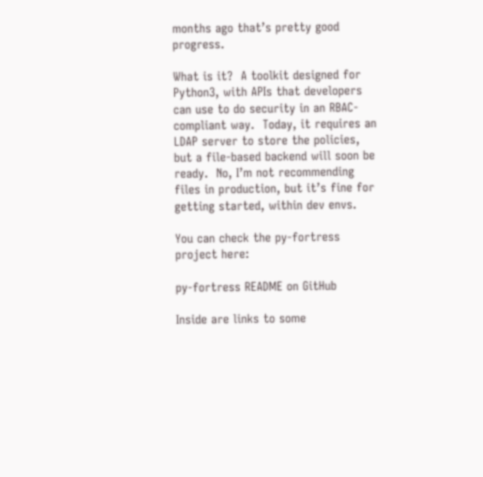months ago that’s pretty good progress.

What is it?  A toolkit designed for Python3, with APIs that developers can use to do security in an RBAC-compliant way.  Today, it requires an LDAP server to store the policies, but a file-based backend will soon be ready.  No, I’m not recommending files in production, but it’s fine for getting started, within dev envs.

You can check the py-fortress project here:

py-fortress README on GitHub

Inside are links to some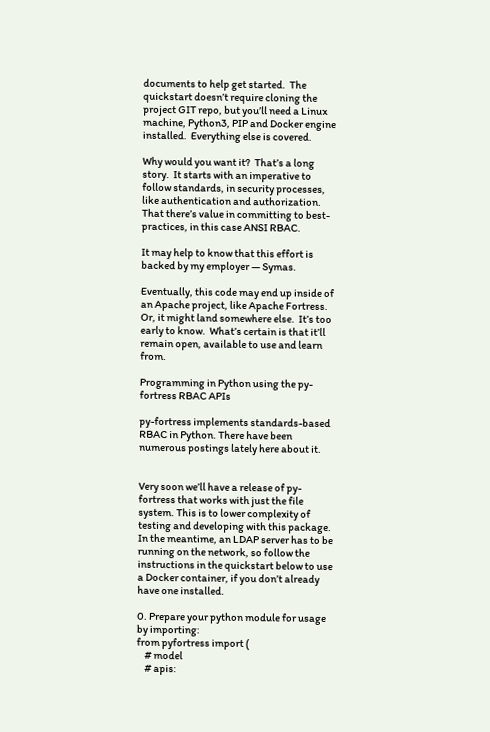documents to help get started.  The quickstart doesn’t require cloning the project GIT repo, but you’ll need a Linux machine, Python3, PIP and Docker engine installed.  Everything else is covered.

Why would you want it?  That’s a long story.  It starts with an imperative to follow standards, in security processes, like authentication and authorization.  That there’s value in committing to best-practices, in this case ANSI RBAC.

It may help to know that this effort is backed by my employer — Symas.

Eventually, this code may end up inside of an Apache project, like Apache Fortress.  Or, it might land somewhere else.  It’s too early to know.  What’s certain is that it’ll remain open, available to use and learn from.

Programming in Python using the py-fortress RBAC APIs

py-fortress implements standards-based RBAC in Python. There have been numerous postings lately here about it.


Very soon we’ll have a release of py-fortress that works with just the file system. This is to lower complexity of testing and developing with this package. In the meantime, an LDAP server has to be running on the network, so follow the instructions in the quickstart below to use a Docker container, if you don’t already have one installed.

0. Prepare your python module for usage by importing:
from pyfortress import (
    # model
    # apis: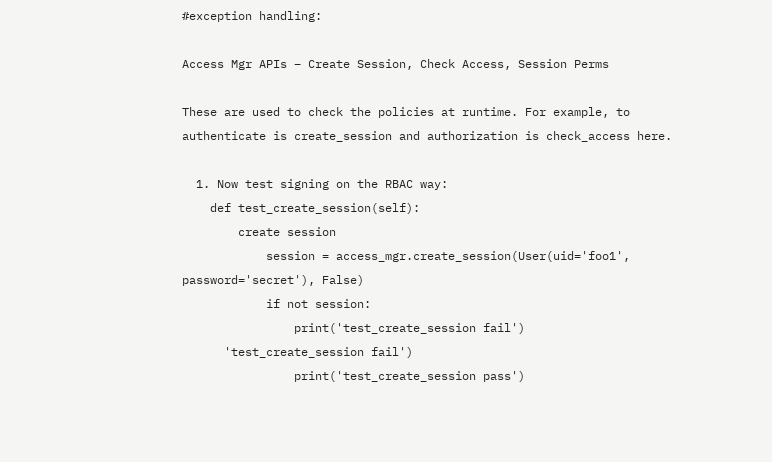#exception handling:

Access Mgr APIs – Create Session, Check Access, Session Perms

These are used to check the policies at runtime. For example, to authenticate is create_session and authorization is check_access here.

  1. Now test signing on the RBAC way:
    def test_create_session(self):
        create session
            session = access_mgr.create_session(User(uid='foo1', password='secret'), False)
            if not session:
                print('test_create_session fail')
      'test_create_session fail')
                print('test_create_session pass')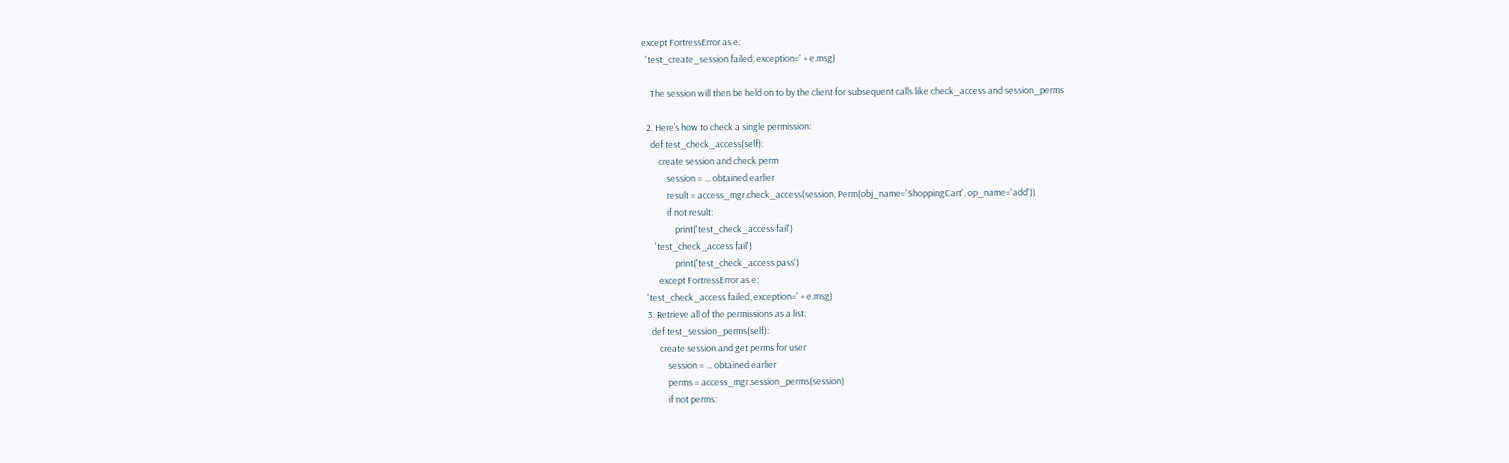except FortressError as e:
  'test_create_session failed, exception=' + e.msg)

    The session will then be held on to by the client for subsequent calls like check_access and session_perms

  2. Here’s how to check a single permission:
    def test_check_access(self):
        create session and check perm
            session = ... obtained earlier
            result = access_mgr.check_access(session, Perm(obj_name='ShoppingCart', op_name='add'))
            if not result:
                print('test_check_access fail')
      'test_check_access fail')
                print('test_check_access pass')
        except FortressError as e:
  'test_check_access failed, exception=' + e.msg)
  3. Retrieve all of the permissions as a list:
    def test_session_perms(self):
        create session and get perms for user
            session = ... obtained earlier
            perms = access_mgr.session_perms(session)
            if not perms: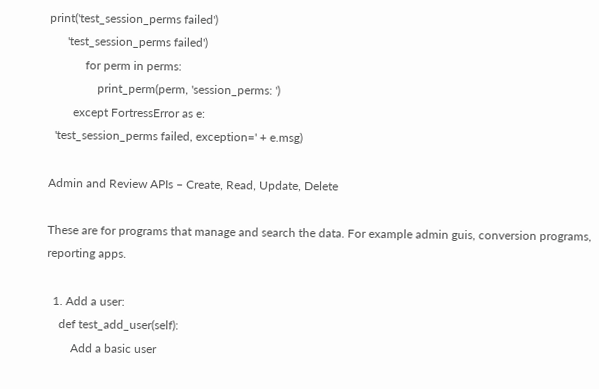print('test_session_perms failed')
      'test_session_perms failed')
            for perm in perms:
                print_perm(perm, 'session_perms: ')
        except FortressError as e:
  'test_session_perms failed, exception=' + e.msg)

Admin and Review APIs – Create, Read, Update, Delete

These are for programs that manage and search the data. For example admin guis, conversion programs, reporting apps.

  1. Add a user:
    def test_add_user(self):
        Add a basic user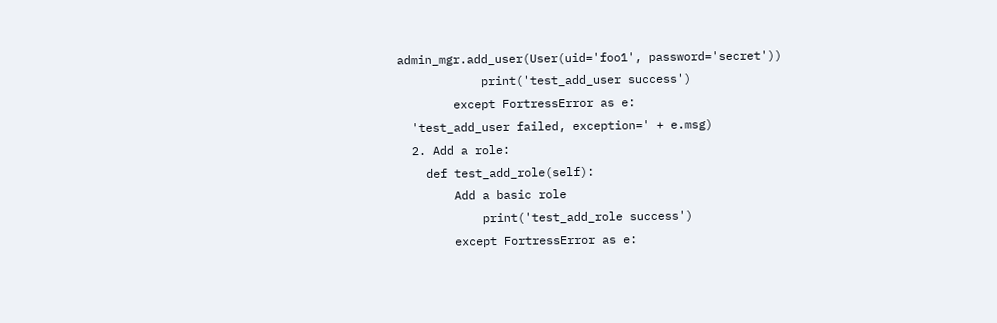admin_mgr.add_user(User(uid='foo1', password='secret'))
            print('test_add_user success')
        except FortressError as e:
  'test_add_user failed, exception=' + e.msg)
  2. Add a role:
    def test_add_role(self):
        Add a basic role
            print('test_add_role success')
        except FortressError as e: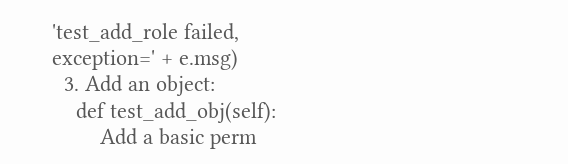'test_add_role failed, exception=' + e.msg)
  3. Add an object:
    def test_add_obj(self):
        Add a basic perm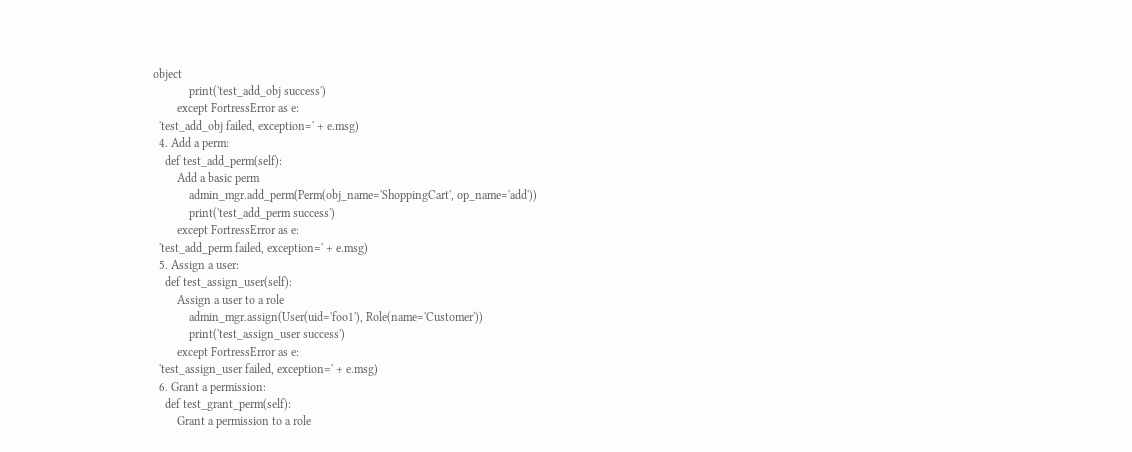object
            print('test_add_obj success')
        except FortressError as e:
  'test_add_obj failed, exception=' + e.msg)
  4. Add a perm:
    def test_add_perm(self):
        Add a basic perm
            admin_mgr.add_perm(Perm(obj_name='ShoppingCart', op_name='add'))
            print('test_add_perm success')
        except FortressError as e:
  'test_add_perm failed, exception=' + e.msg)
  5. Assign a user:
    def test_assign_user(self):
        Assign a user to a role
            admin_mgr.assign(User(uid='foo1'), Role(name='Customer'))
            print('test_assign_user success')
        except FortressError as e:
  'test_assign_user failed, exception=' + e.msg)
  6. Grant a permission:
    def test_grant_perm(self):
        Grant a permission to a role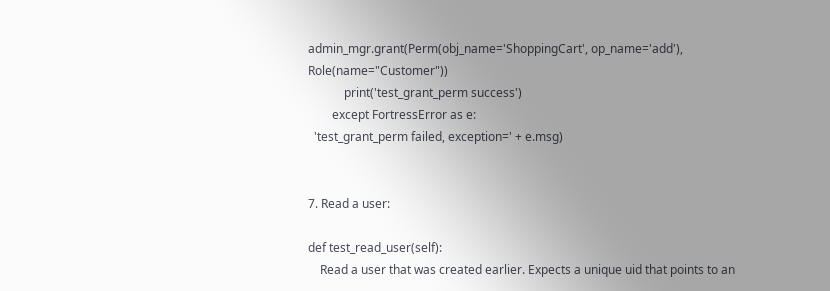admin_mgr.grant(Perm(obj_name='ShoppingCart', op_name='add'), Role(name="Customer"))
            print('test_grant_perm success')
        except FortressError as e:
  'test_grant_perm failed, exception=' + e.msg)


7. Read a user:

def test_read_user(self):
    Read a user that was created earlier. Expects a unique uid that points to an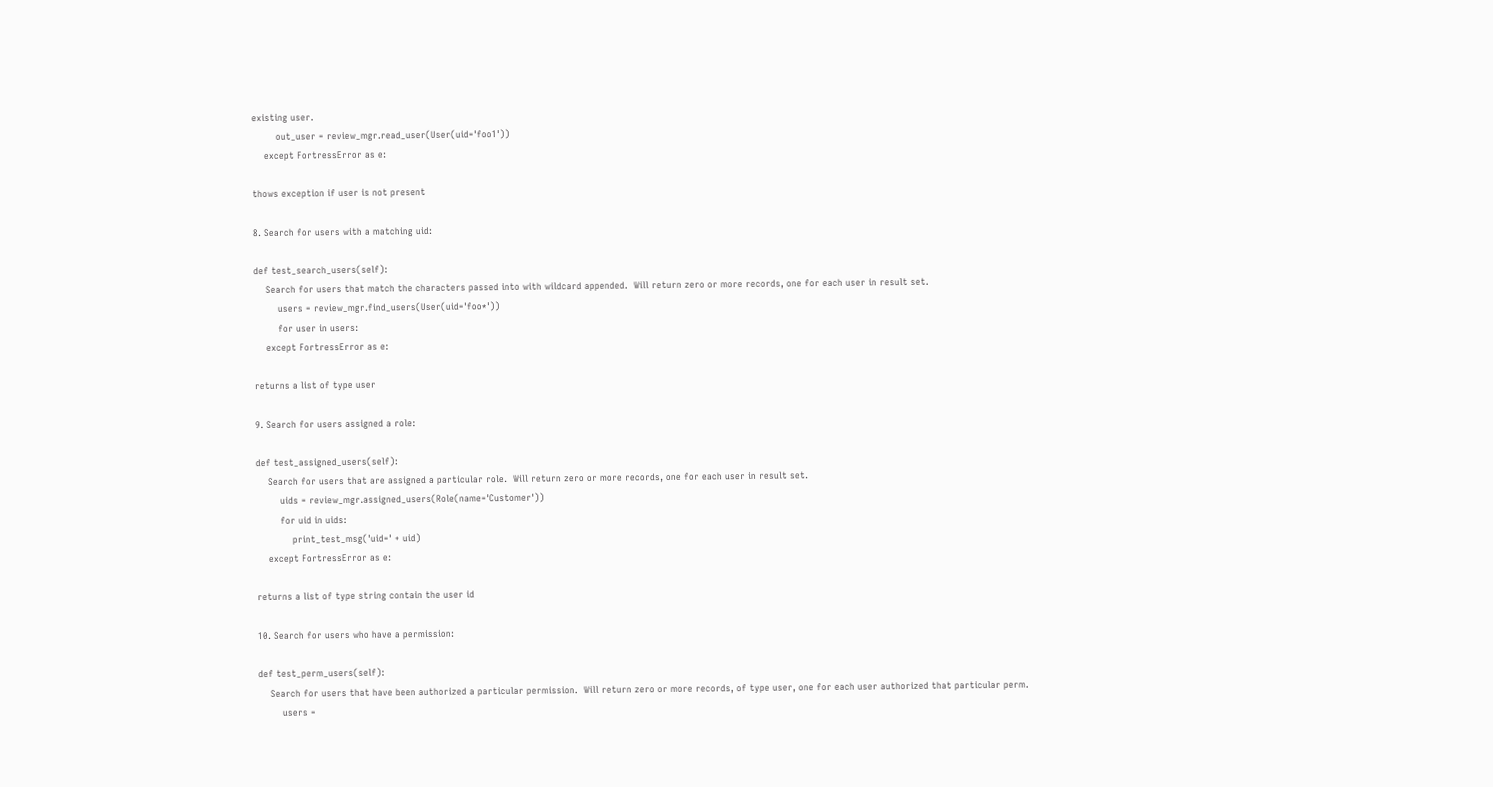existing user.
        out_user = review_mgr.read_user(User(uid='foo1'))
    except FortressError as e:

thows exception if user is not present

8. Search for users with a matching uid:

def test_search_users(self):
    Search for users that match the characters passed into with wildcard appended.  Will return zero or more records, one for each user in result set.
        users = review_mgr.find_users(User(uid='foo*'))
        for user in users:
    except FortressError as e:

returns a list of type user

9. Search for users assigned a role:

def test_assigned_users(self):
    Search for users that are assigned a particular role.  Will return zero or more records, one for each user in result set.
        uids = review_mgr.assigned_users(Role(name='Customer'))
        for uid in uids:
            print_test_msg('uid=' + uid)
    except FortressError as e:

returns a list of type string contain the user id

10. Search for users who have a permission:

def test_perm_users(self):
    Search for users that have been authorized a particular permission.  Will return zero or more records, of type user, one for each user authorized that particular perm.
        users =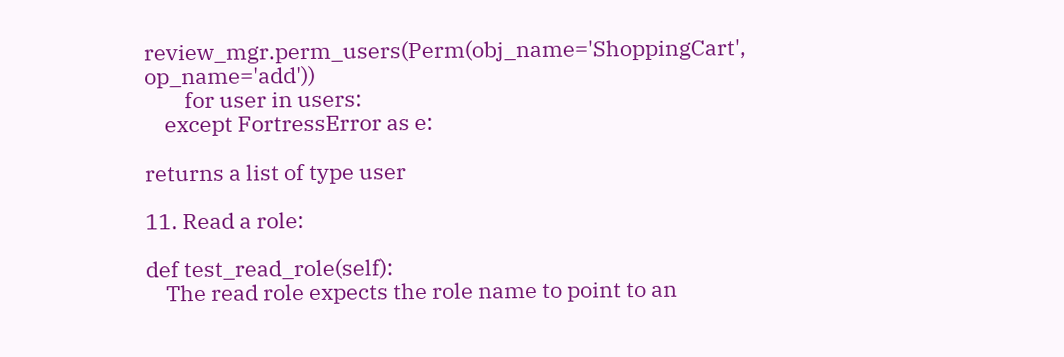review_mgr.perm_users(Perm(obj_name='ShoppingCart', op_name='add'))
        for user in users:
    except FortressError as e:

returns a list of type user

11. Read a role:

def test_read_role(self):
    The read role expects the role name to point to an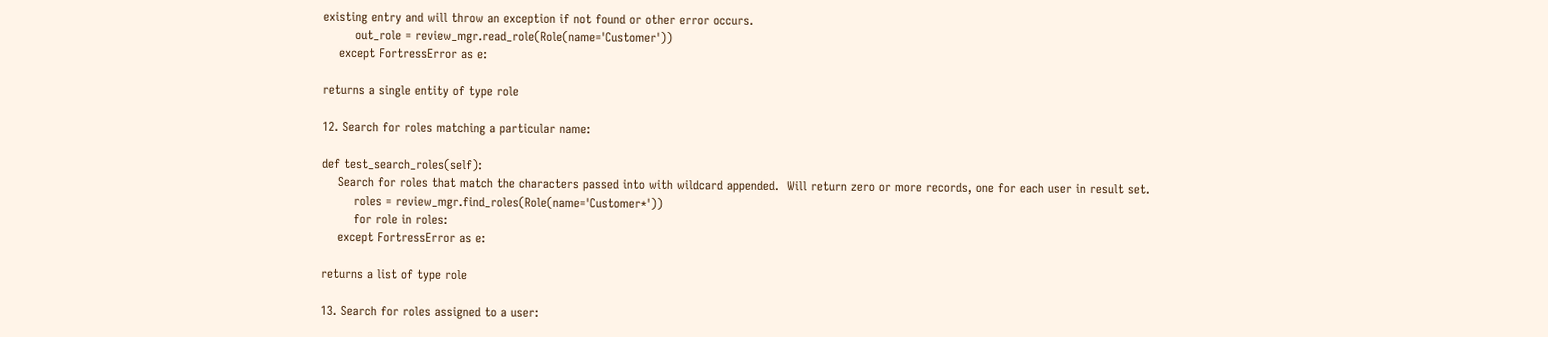existing entry and will throw an exception if not found or other error occurs.
        out_role = review_mgr.read_role(Role(name='Customer'))
    except FortressError as e:

returns a single entity of type role

12. Search for roles matching a particular name:

def test_search_roles(self):
    Search for roles that match the characters passed into with wildcard appended.  Will return zero or more records, one for each user in result set.
        roles = review_mgr.find_roles(Role(name='Customer*'))
        for role in roles:
    except FortressError as e:

returns a list of type role

13. Search for roles assigned to a user: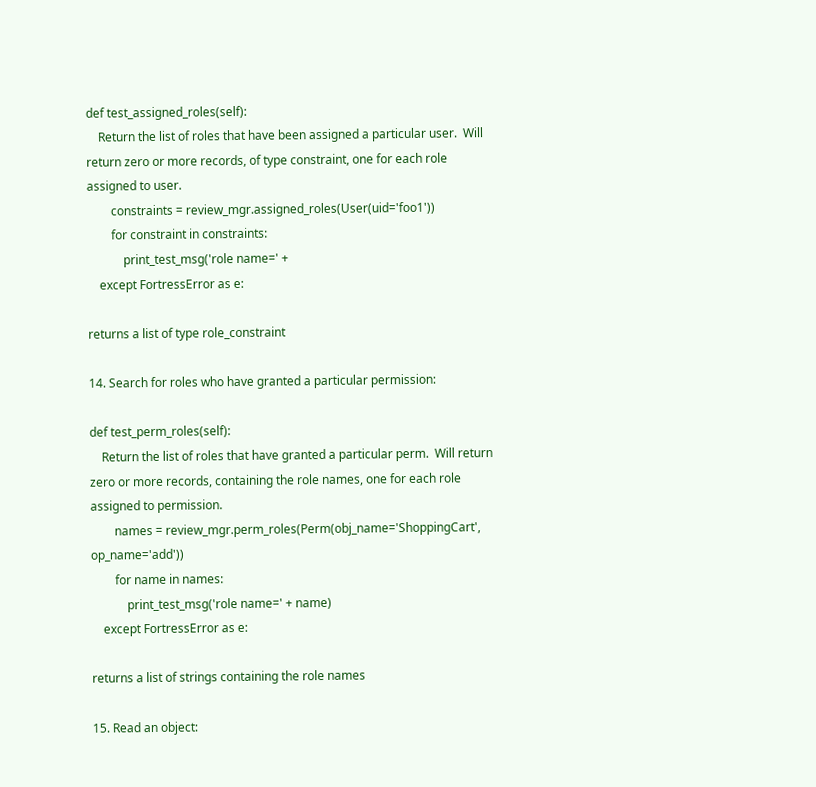def test_assigned_roles(self):
    Return the list of roles that have been assigned a particular user.  Will return zero or more records, of type constraint, one for each role assigned to user.
        constraints = review_mgr.assigned_roles(User(uid='foo1'))
        for constraint in constraints:
            print_test_msg('role name=' +
    except FortressError as e:

returns a list of type role_constraint

14. Search for roles who have granted a particular permission:

def test_perm_roles(self):
    Return the list of roles that have granted a particular perm.  Will return zero or more records, containing the role names, one for each role assigned to permission.
        names = review_mgr.perm_roles(Perm(obj_name='ShoppingCart', op_name='add'))
        for name in names:
            print_test_msg('role name=' + name)
    except FortressError as e:

returns a list of strings containing the role names

15. Read an object: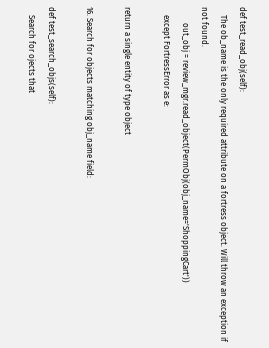def test_read_obj(self):
    The ob_name is the only required attribute on a fortress object. Will throw an exception if not found.
        out_obj = review_mgr.read_object(PermObj(obj_name='ShoppingCart'))
    except FortressError as e:

return a single entity of type object

16. Search for objects matching obj_name field:

def test_search_objs(self):
    Search for ojects that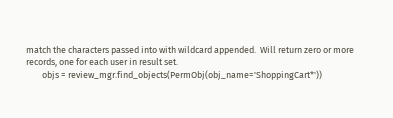match the characters passed into with wildcard appended.  Will return zero or more records, one for each user in result set.
        objs = review_mgr.find_objects(PermObj(obj_name='ShoppingCart*'))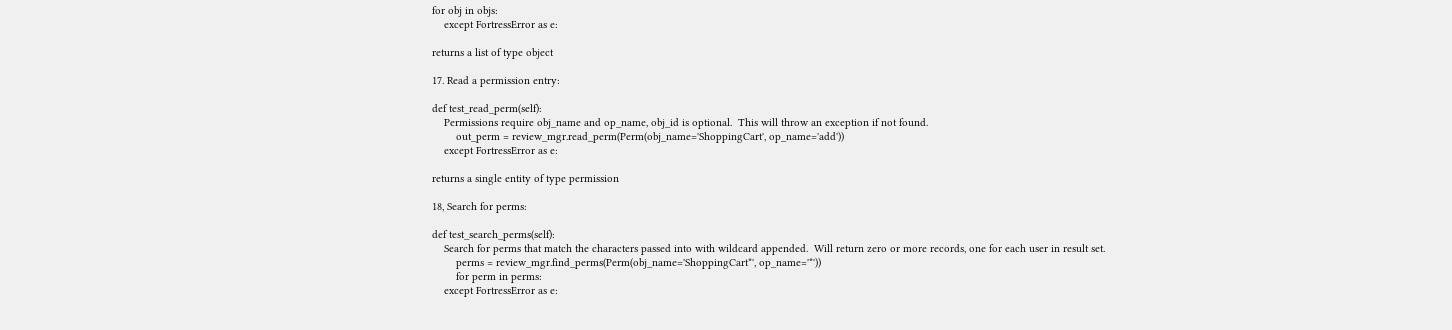for obj in objs:
    except FortressError as e:

returns a list of type object

17. Read a permission entry:

def test_read_perm(self):
    Permissions require obj_name and op_name, obj_id is optional.  This will throw an exception if not found.
        out_perm = review_mgr.read_perm(Perm(obj_name='ShoppingCart', op_name='add'))
    except FortressError as e:

returns a single entity of type permission

18, Search for perms:

def test_search_perms(self):
    Search for perms that match the characters passed into with wildcard appended.  Will return zero or more records, one for each user in result set.
        perms = review_mgr.find_perms(Perm(obj_name='ShoppingCart*', op_name='*'))
        for perm in perms:
    except FortressError as e: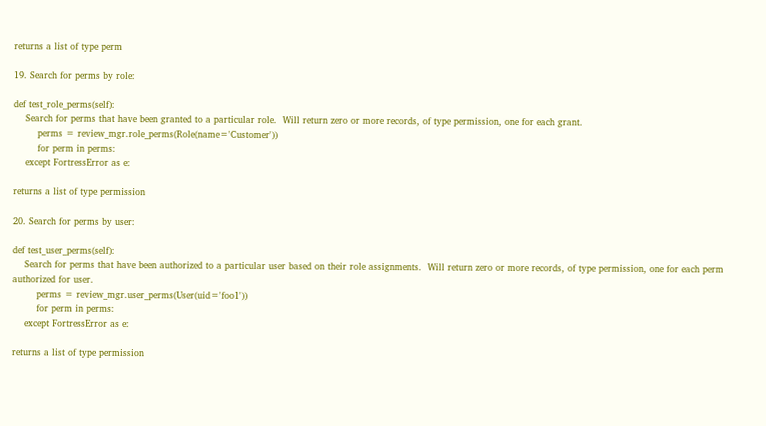returns a list of type perm

19. Search for perms by role:

def test_role_perms(self):
    Search for perms that have been granted to a particular role.  Will return zero or more records, of type permission, one for each grant.
        perms = review_mgr.role_perms(Role(name='Customer'))
        for perm in perms:
    except FortressError as e:

returns a list of type permission

20. Search for perms by user:

def test_user_perms(self):
    Search for perms that have been authorized to a particular user based on their role assignments.  Will return zero or more records, of type permission, one for each perm authorized for user.
        perms = review_mgr.user_perms(User(uid='foo1'))
        for perm in perms:
    except FortressError as e:

returns a list of type permission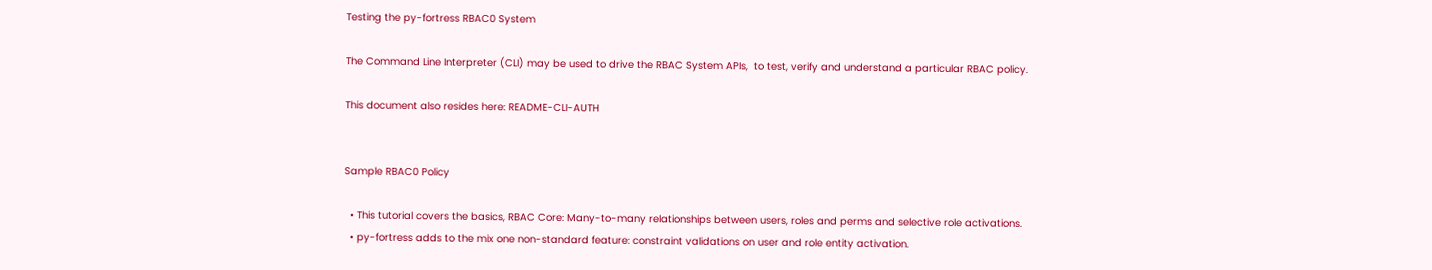Testing the py-fortress RBAC0 System

The Command Line Interpreter (CLI) may be used to drive the RBAC System APIs,  to test, verify and understand a particular RBAC policy.

This document also resides here: README-CLI-AUTH


Sample RBAC0 Policy

  • This tutorial covers the basics, RBAC Core: Many-to-many relationships between users, roles and perms and selective role activations.
  • py-fortress adds to the mix one non-standard feature: constraint validations on user and role entity activation.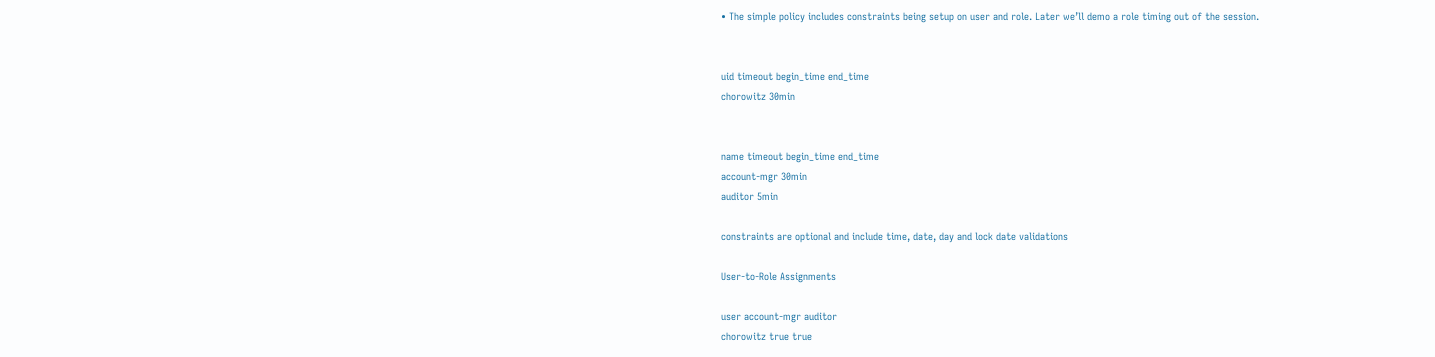• The simple policy includes constraints being setup on user and role. Later we’ll demo a role timing out of the session.


uid timeout begin_time end_time
chorowitz 30min


name timeout begin_time end_time
account-mgr 30min
auditor 5min

constraints are optional and include time, date, day and lock date validations

User-to-Role Assignments

user account-mgr auditor
chorowitz true true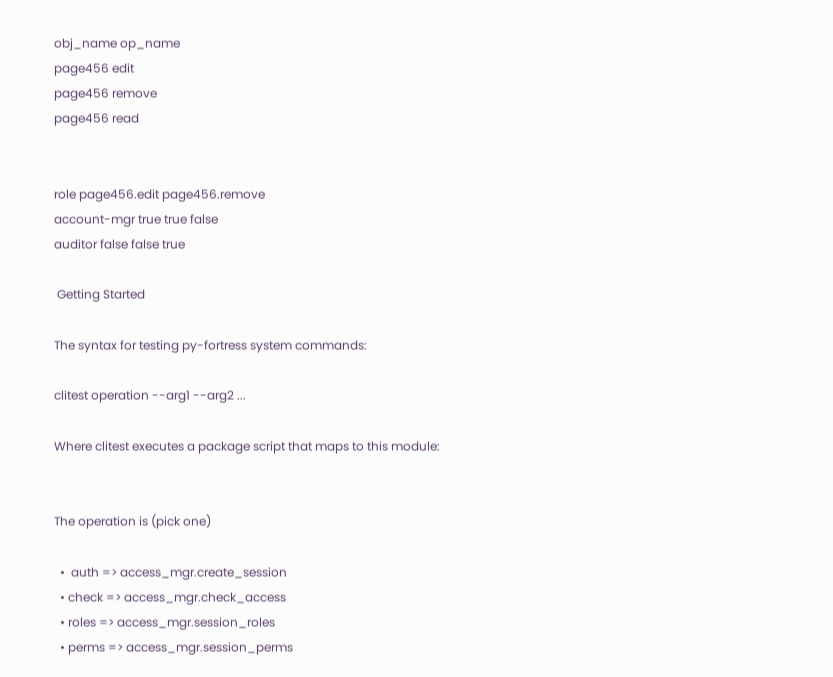obj_name op_name
page456 edit
page456 remove
page456 read


role page456.edit page456.remove
account-mgr true true false
auditor false false true

 Getting Started

The syntax for testing py-fortress system commands:

clitest operation --arg1 --arg2 ...

Where clitest executes a package script that maps to this module:


The operation is (pick one)

  •  auth => access_mgr.create_session
  • check => access_mgr.check_access
  • roles => access_mgr.session_roles
  • perms => access_mgr.session_perms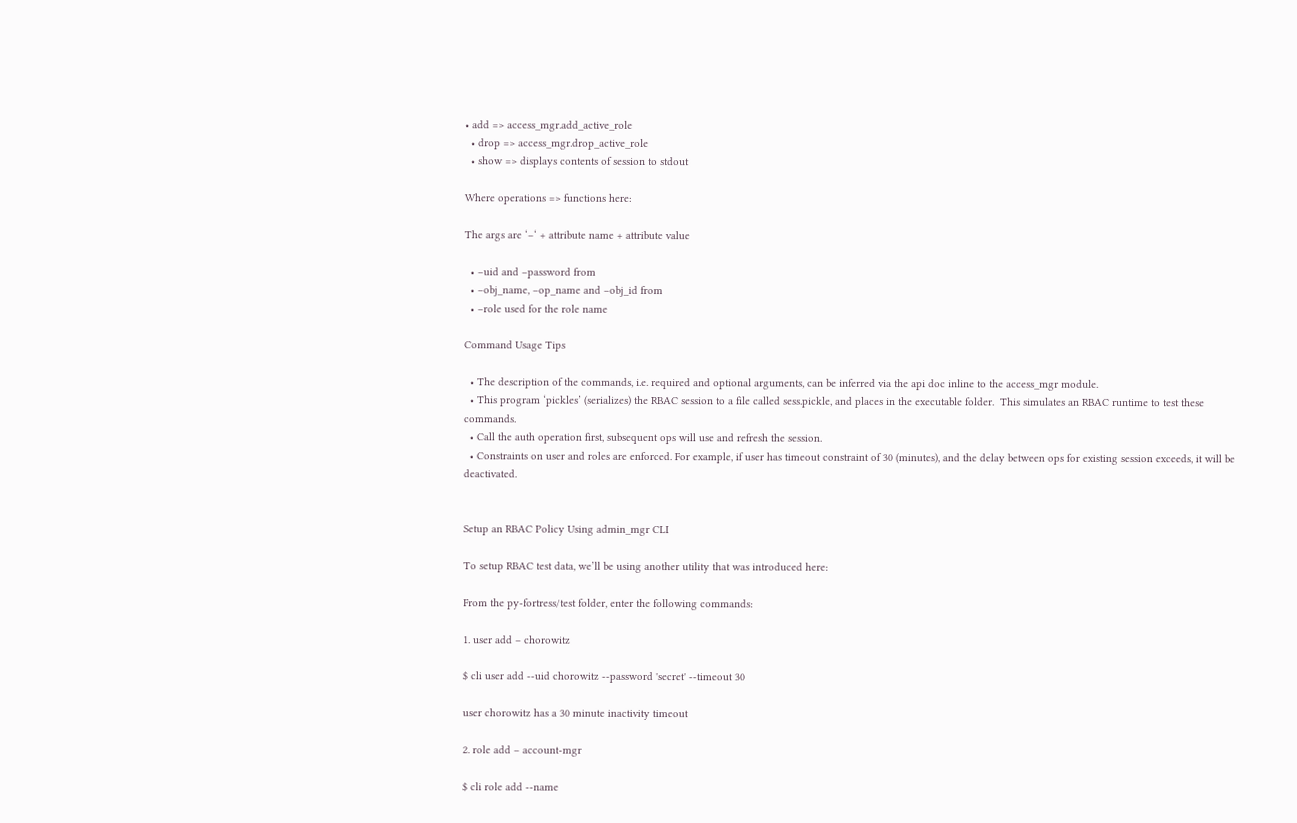• add => access_mgr.add_active_role
  • drop => access_mgr.drop_active_role
  • show => displays contents of session to stdout

Where operations => functions here:

The args are ‘–‘ + attribute name + attribute value

  • –uid and –password from
  • –obj_name, –op_name and –obj_id from
  • –role used for the role name

Command Usage Tips

  • The description of the commands, i.e. required and optional arguments, can be inferred via the api doc inline to the access_mgr module.
  • This program ‘pickles’ (serializes) the RBAC session to a file called sess.pickle, and places in the executable folder.  This simulates an RBAC runtime to test these commands.
  • Call the auth operation first, subsequent ops will use and refresh the session.
  • Constraints on user and roles are enforced. For example, if user has timeout constraint of 30 (minutes), and the delay between ops for existing session exceeds, it will be deactivated.


Setup an RBAC Policy Using admin_mgr CLI

To setup RBAC test data, we’ll be using another utility that was introduced here:

From the py-fortress/test folder, enter the following commands:

1. user add – chorowitz

$ cli user add --uid chorowitz --password 'secret' --timeout 30

user chorowitz has a 30 minute inactivity timeout

2. role add – account-mgr

$ cli role add --name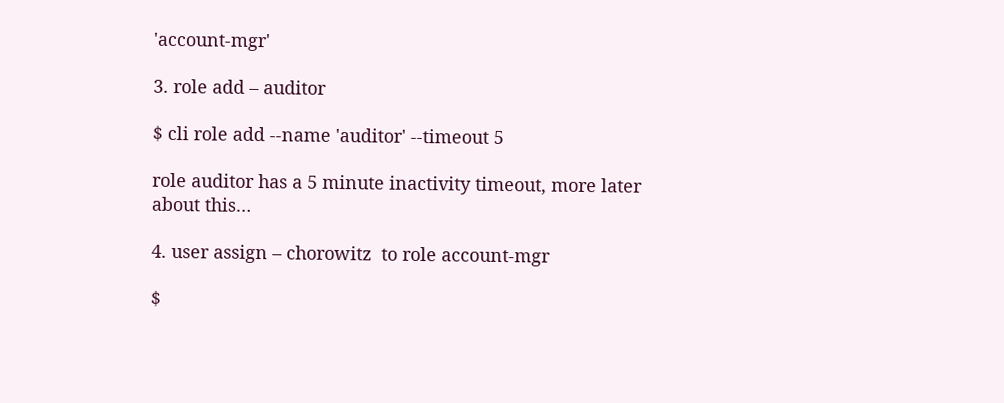'account-mgr'

3. role add – auditor

$ cli role add --name 'auditor' --timeout 5

role auditor has a 5 minute inactivity timeout, more later about this…

4. user assign – chorowitz  to role account-mgr

$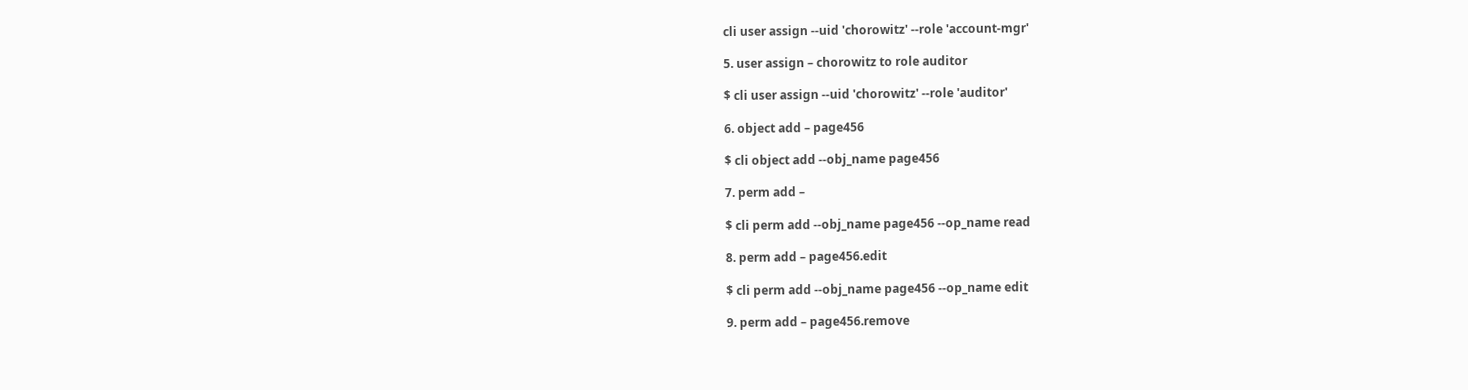cli user assign --uid 'chorowitz' --role 'account-mgr'

5. user assign – chorowitz to role auditor

$ cli user assign --uid 'chorowitz' --role 'auditor'

6. object add – page456

$ cli object add --obj_name page456

7. perm add –

$ cli perm add --obj_name page456 --op_name read

8. perm add – page456.edit

$ cli perm add --obj_name page456 --op_name edit

9. perm add – page456.remove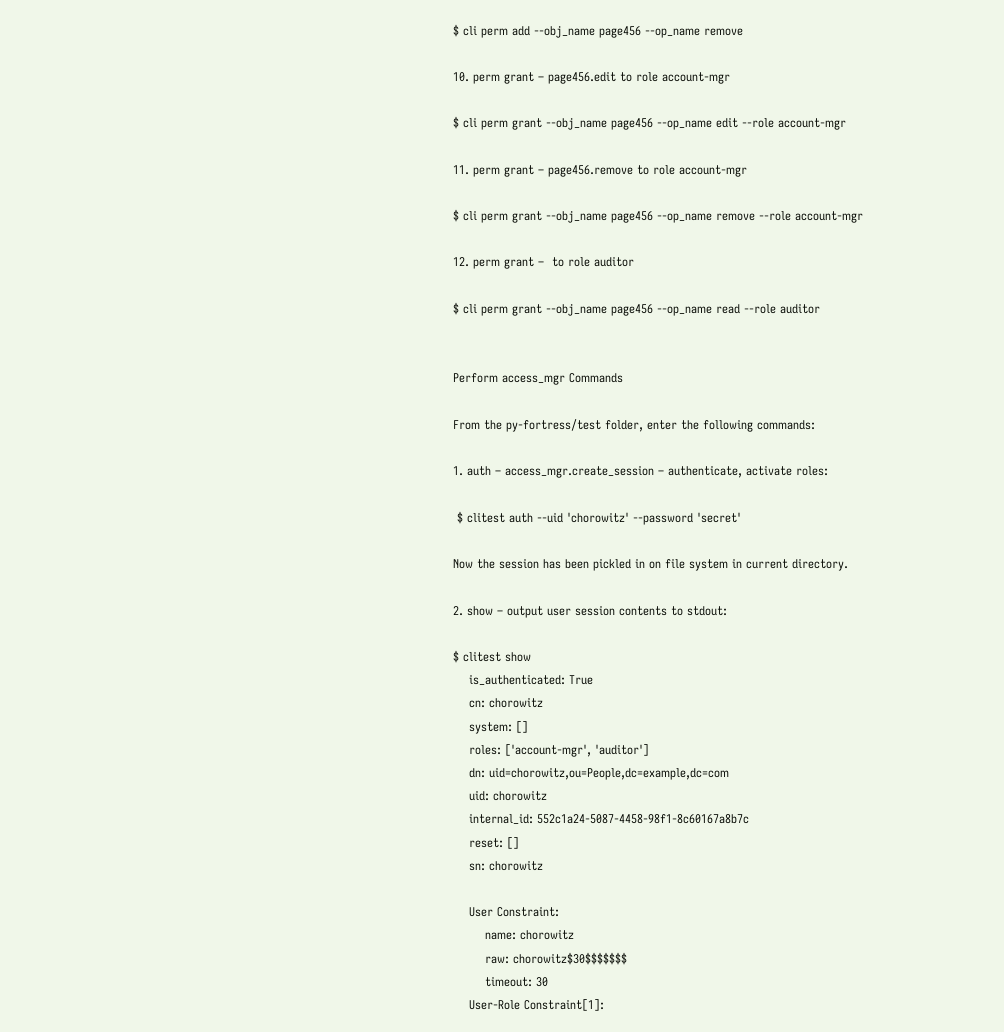$ cli perm add --obj_name page456 --op_name remove

10. perm grant – page456.edit to role account-mgr

$ cli perm grant --obj_name page456 --op_name edit --role account-mgr

11. perm grant – page456.remove to role account-mgr

$ cli perm grant --obj_name page456 --op_name remove --role account-mgr

12. perm grant –  to role auditor

$ cli perm grant --obj_name page456 --op_name read --role auditor


Perform access_mgr Commands

From the py-fortress/test folder, enter the following commands:

1. auth – access_mgr.create_session – authenticate, activate roles:

 $ clitest auth --uid 'chorowitz' --password 'secret'

Now the session has been pickled in on file system in current directory.

2. show – output user session contents to stdout:

$ clitest show
    is_authenticated: True
    cn: chorowitz
    system: []
    roles: ['account-mgr', 'auditor']
    dn: uid=chorowitz,ou=People,dc=example,dc=com
    uid: chorowitz
    internal_id: 552c1a24-5087-4458-98f1-8c60167a8b7c
    reset: []
    sn: chorowitz

    User Constraint:
        name: chorowitz
        raw: chorowitz$30$$$$$$$
        timeout: 30
    User-Role Constraint[1]: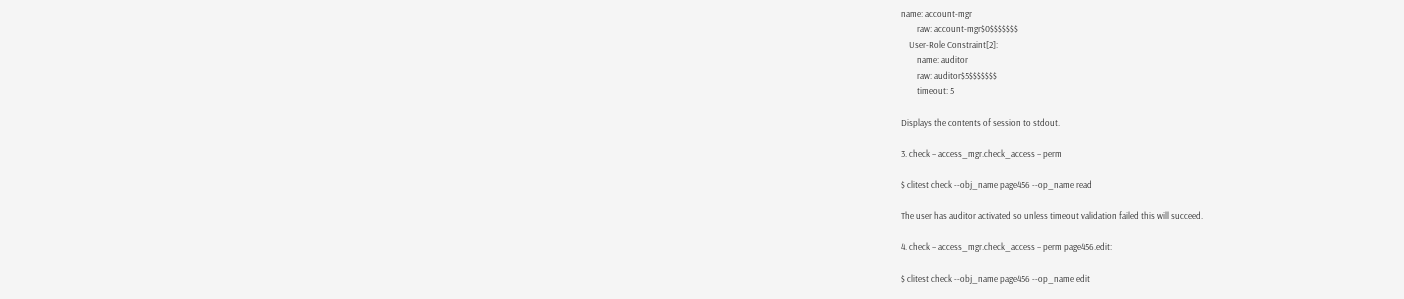name: account-mgr
        raw: account-mgr$0$$$$$$$
    User-Role Constraint[2]:
        name: auditor
        raw: auditor$5$$$$$$$
        timeout: 5

Displays the contents of session to stdout.

3. check – access_mgr.check_access – perm

$ clitest check --obj_name page456 --op_name read

The user has auditor activated so unless timeout validation failed this will succeed.

4. check – access_mgr.check_access – perm page456.edit:

$ clitest check --obj_name page456 --op_name edit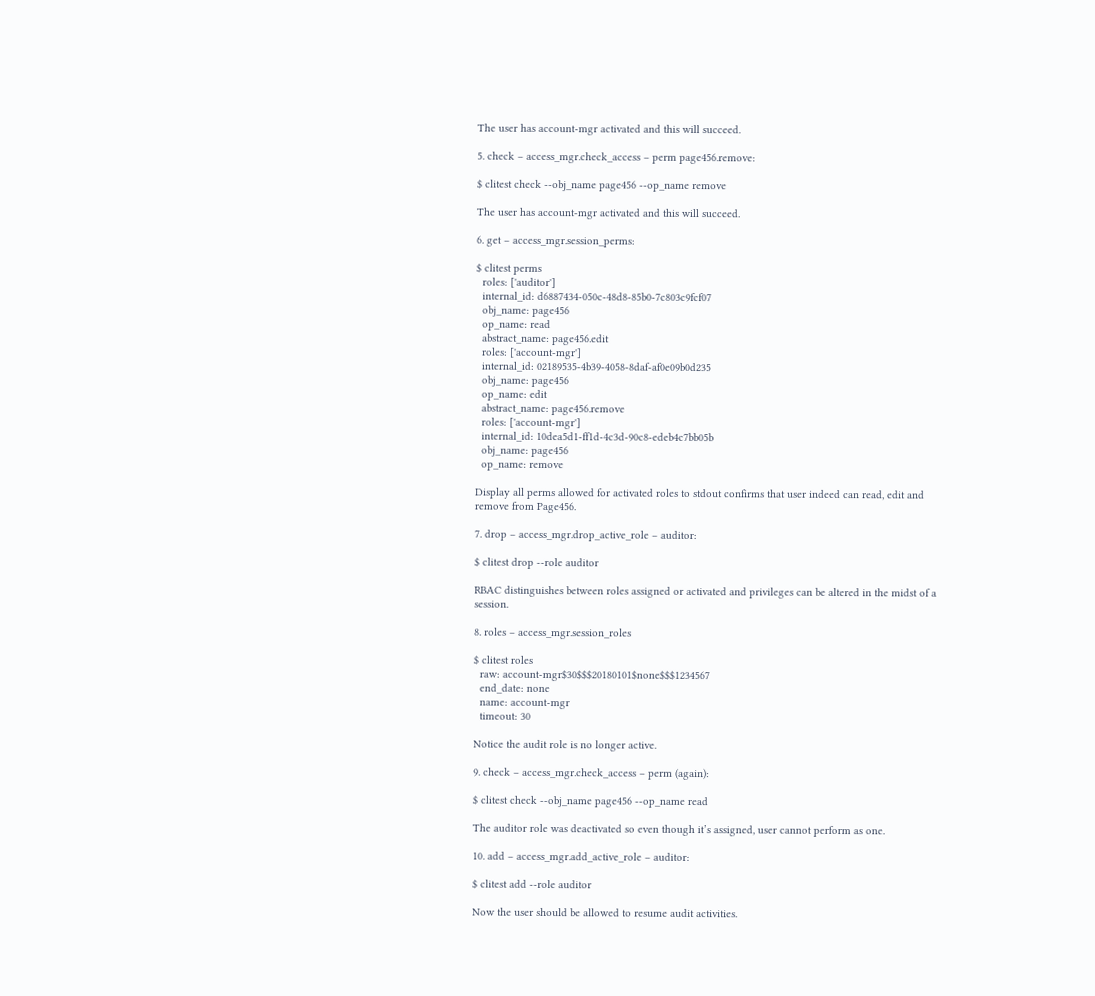The user has account-mgr activated and this will succeed.

5. check – access_mgr.check_access – perm page456.remove:

$ clitest check --obj_name page456 --op_name remove

The user has account-mgr activated and this will succeed.

6. get – access_mgr.session_perms:

$ clitest perms
  roles: ['auditor']
  internal_id: d6887434-050c-48d8-85b0-7c803c9fcf07
  obj_name: page456
  op_name: read
  abstract_name: page456.edit
  roles: ['account-mgr']
  internal_id: 02189535-4b39-4058-8daf-af0e09b0d235
  obj_name: page456
  op_name: edit
  abstract_name: page456.remove
  roles: ['account-mgr']
  internal_id: 10dea5d1-ff1d-4c3d-90c8-edeb4c7bb05b
  obj_name: page456
  op_name: remove

Display all perms allowed for activated roles to stdout confirms that user indeed can read, edit and remove from Page456.

7. drop – access_mgr.drop_active_role – auditor:

$ clitest drop --role auditor

RBAC distinguishes between roles assigned or activated and privileges can be altered in the midst of a session.

8. roles – access_mgr.session_roles

$ clitest roles
  raw: account-mgr$30$$$20180101$none$$$1234567
  end_date: none
  name: account-mgr
  timeout: 30

Notice the audit role is no longer active.

9. check – access_mgr.check_access – perm (again):

$ clitest check --obj_name page456 --op_name read

The auditor role was deactivated so even though it’s assigned, user cannot perform as one.

10. add – access_mgr.add_active_role – auditor:

$ clitest add --role auditor

Now the user should be allowed to resume audit activities.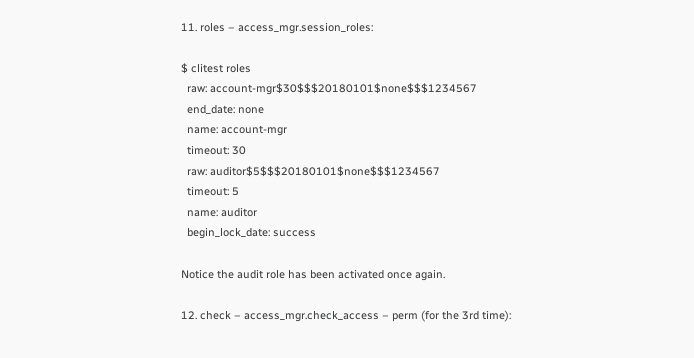11. roles – access_mgr.session_roles:

$ clitest roles
  raw: account-mgr$30$$$20180101$none$$$1234567
  end_date: none
  name: account-mgr
  timeout: 30
  raw: auditor$5$$$20180101$none$$$1234567
  timeout: 5
  name: auditor
  begin_lock_date: success

Notice the audit role has been activated once again.

12. check – access_mgr.check_access – perm (for the 3rd time):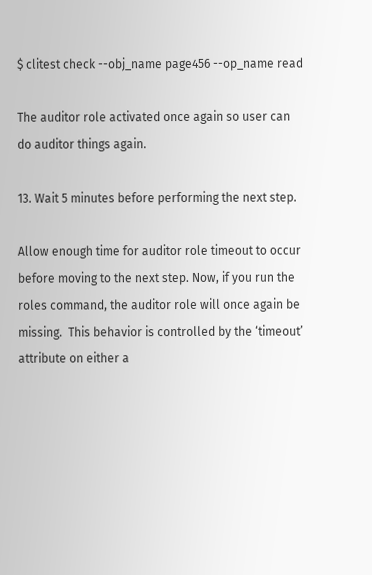$ clitest check --obj_name page456 --op_name read

The auditor role activated once again so user can do auditor things again.

13. Wait 5 minutes before performing the next step.

Allow enough time for auditor role timeout to occur before moving to the next step. Now, if you run the roles command, the auditor role will once again be missing.  This behavior is controlled by the ‘timeout’ attribute on either a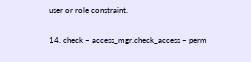user or role constraint.

14. check – access_mgr.check_access – perm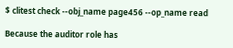$ clitest check --obj_name page456 --op_name read

Because the auditor role has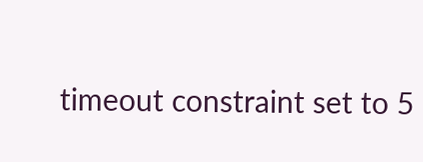timeout constraint set to 5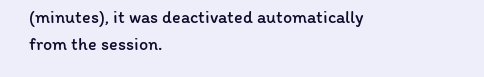(minutes), it was deactivated automatically from the session.